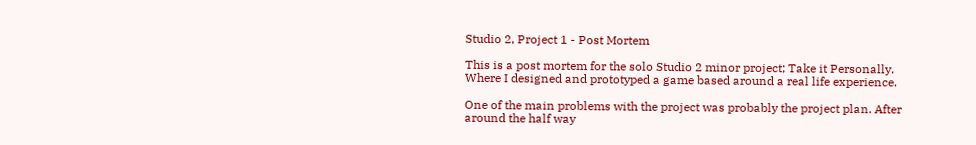Studio 2, Project 1 - Post Mortem

This is a post mortem for the solo Studio 2 minor project; Take it Personally. Where I designed and prototyped a game based around a real life experience.

One of the main problems with the project was probably the project plan. After around the half way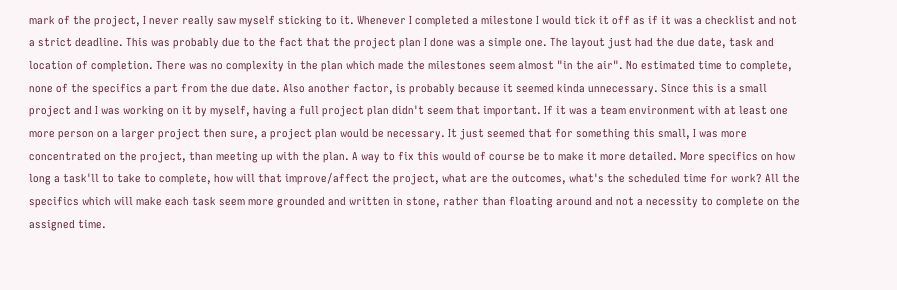mark of the project, I never really saw myself sticking to it. Whenever I completed a milestone I would tick it off as if it was a checklist and not a strict deadline. This was probably due to the fact that the project plan I done was a simple one. The layout just had the due date, task and location of completion. There was no complexity in the plan which made the milestones seem almost "in the air". No estimated time to complete, none of the specifics a part from the due date. Also another factor, is probably because it seemed kinda unnecessary. Since this is a small project and I was working on it by myself, having a full project plan didn't seem that important. If it was a team environment with at least one more person on a larger project then sure, a project plan would be necessary. It just seemed that for something this small, I was more concentrated on the project, than meeting up with the plan. A way to fix this would of course be to make it more detailed. More specifics on how long a task'll to take to complete, how will that improve/affect the project, what are the outcomes, what's the scheduled time for work? All the specifics which will make each task seem more grounded and written in stone, rather than floating around and not a necessity to complete on the assigned time.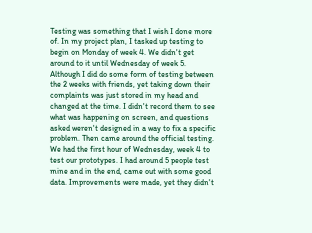Testing was something that I wish I done more of. In my project plan, I tasked up testing to begin on Monday of week 4. We didn't get around to it until Wednesday of week 5. Although I did do some form of testing between the 2 weeks with friends, yet taking down their complaints was just stored in my head and changed at the time. I didn't record them to see what was happening on screen, and questions asked weren't designed in a way to fix a specific problem. Then came around the official testing. We had the first hour of Wednesday, week 4 to test our prototypes. I had around 5 people test mine and in the end, came out with some good data. Improvements were made, yet they didn't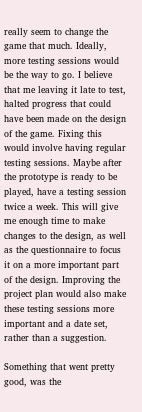really seem to change the game that much. Ideally, more testing sessions would be the way to go. I believe that me leaving it late to test, halted progress that could have been made on the design of the game. Fixing this would involve having regular testing sessions. Maybe after the prototype is ready to be played, have a testing session twice a week. This will give me enough time to make changes to the design, as well as the questionnaire to focus it on a more important part of the design. Improving the project plan would also make these testing sessions more important and a date set, rather than a suggestion.

Something that went pretty good, was the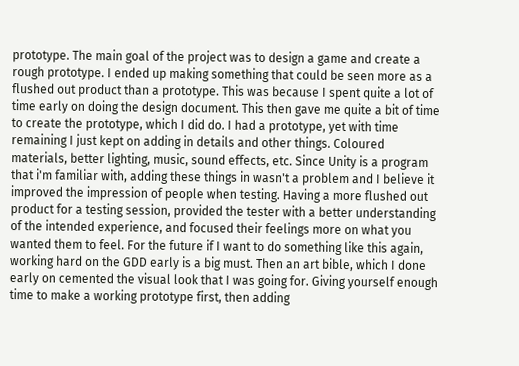prototype. The main goal of the project was to design a game and create a rough prototype. I ended up making something that could be seen more as a flushed out product than a prototype. This was because I spent quite a lot of time early on doing the design document. This then gave me quite a bit of time to create the prototype, which I did do. I had a prototype, yet with time remaining I just kept on adding in details and other things. Coloured materials, better lighting, music, sound effects, etc. Since Unity is a program that i'm familiar with, adding these things in wasn't a problem and I believe it improved the impression of people when testing. Having a more flushed out product for a testing session, provided the tester with a better understanding of the intended experience, and focused their feelings more on what you wanted them to feel. For the future if I want to do something like this again, working hard on the GDD early is a big must. Then an art bible, which I done early on cemented the visual look that I was going for. Giving yourself enough time to make a working prototype first, then adding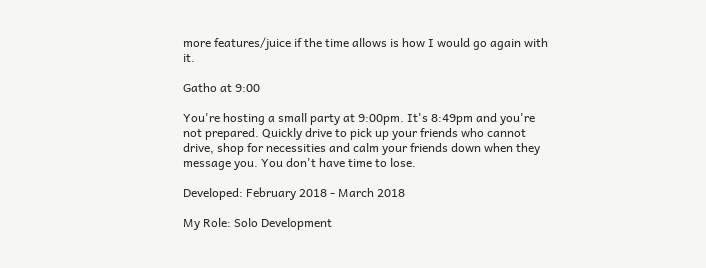more features/juice if the time allows is how I would go again with it.

Gatho at 9:00

You're hosting a small party at 9:00pm. It's 8:49pm and you're not prepared. Quickly drive to pick up your friends who cannot drive, shop for necessities and calm your friends down when they message you. You don't have time to lose.

Developed: February 2018 - March 2018

My Role: Solo Development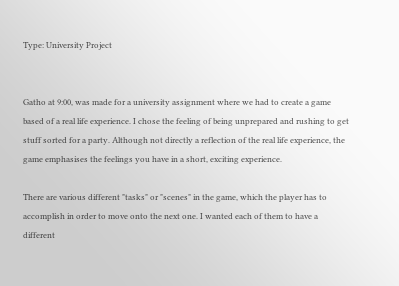Type: University Project


Gatho at 9:00, was made for a university assignment where we had to create a game based of a real life experience. I chose the feeling of being unprepared and rushing to get stuff sorted for a party. Although not directly a reflection of the real life experience, the game emphasises the feelings you have in a short, exciting experience.

There are various different "tasks" or "scenes" in the game, which the player has to accomplish in order to move onto the next one. I wanted each of them to have a different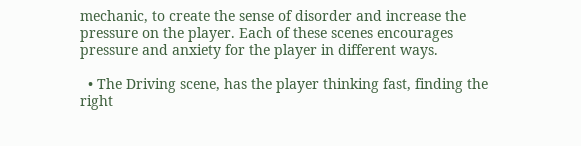mechanic, to create the sense of disorder and increase the pressure on the player. Each of these scenes encourages pressure and anxiety for the player in different ways.

  • The Driving scene, has the player thinking fast, finding the right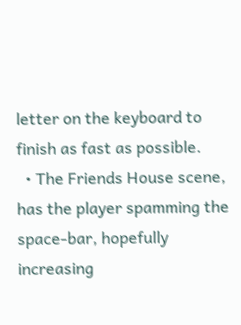letter on the keyboard to finish as fast as possible.
  • The Friends House scene, has the player spamming the space-bar, hopefully increasing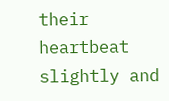their heartbeat slightly and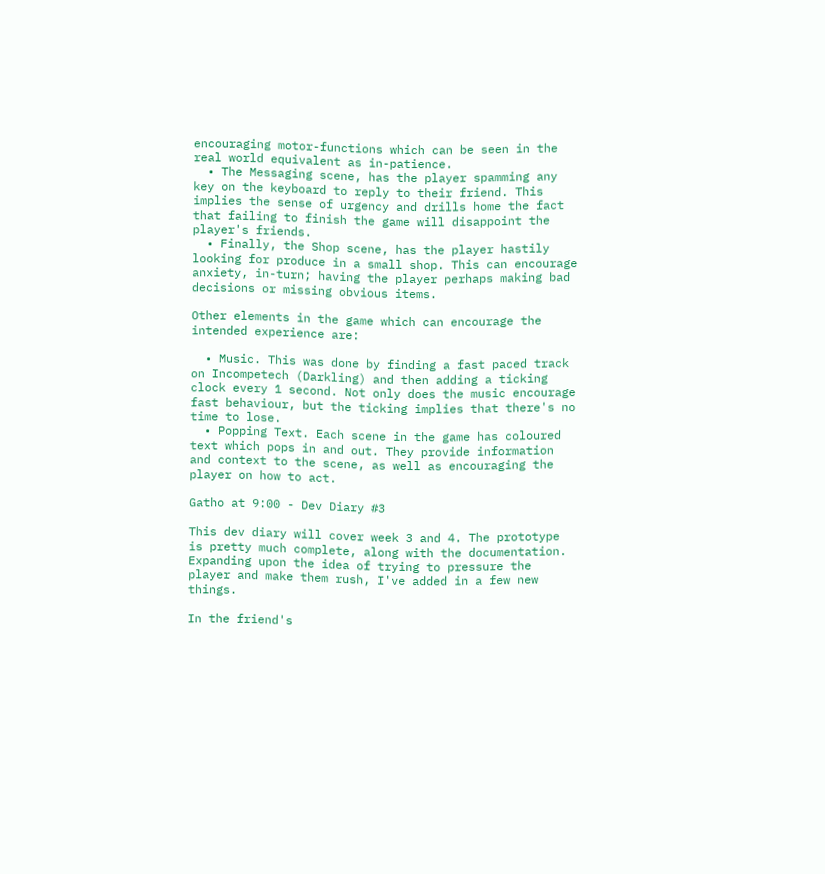encouraging motor-functions which can be seen in the real world equivalent as in-patience.
  • The Messaging scene, has the player spamming any key on the keyboard to reply to their friend. This implies the sense of urgency and drills home the fact that failing to finish the game will disappoint the player's friends.
  • Finally, the Shop scene, has the player hastily looking for produce in a small shop. This can encourage anxiety, in-turn; having the player perhaps making bad decisions or missing obvious items.

Other elements in the game which can encourage the intended experience are:

  • Music. This was done by finding a fast paced track on Incompetech (Darkling) and then adding a ticking clock every 1 second. Not only does the music encourage fast behaviour, but the ticking implies that there's no time to lose.
  • Popping Text. Each scene in the game has coloured text which pops in and out. They provide information and context to the scene, as well as encouraging the player on how to act.

Gatho at 9:00 - Dev Diary #3

This dev diary will cover week 3 and 4. The prototype is pretty much complete, along with the documentation. Expanding upon the idea of trying to pressure the player and make them rush, I've added in a few new things.

In the friend's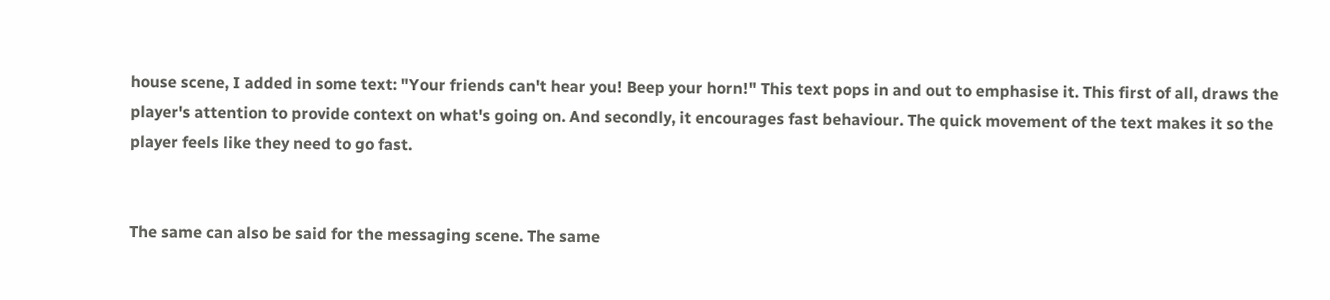house scene, I added in some text: "Your friends can't hear you! Beep your horn!" This text pops in and out to emphasise it. This first of all, draws the player's attention to provide context on what's going on. And secondly, it encourages fast behaviour. The quick movement of the text makes it so the player feels like they need to go fast.


The same can also be said for the messaging scene. The same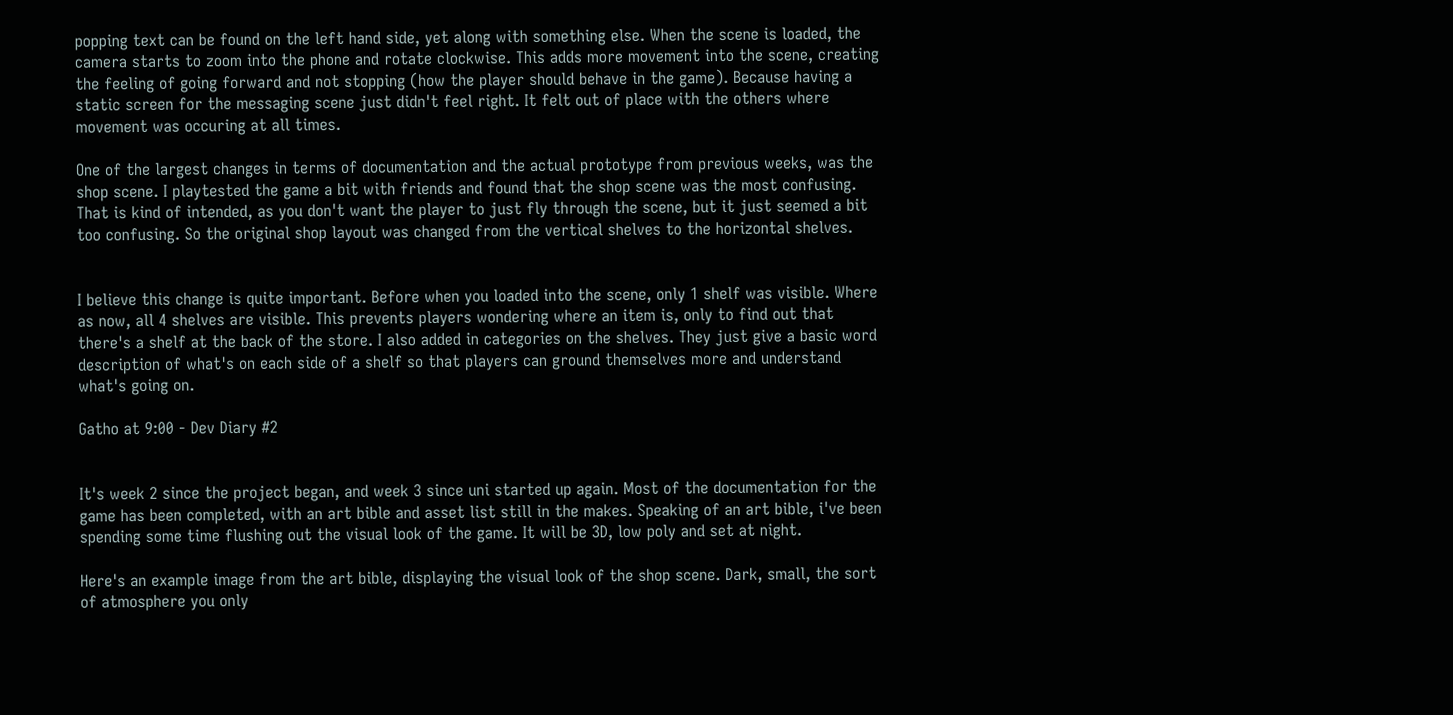popping text can be found on the left hand side, yet along with something else. When the scene is loaded, the camera starts to zoom into the phone and rotate clockwise. This adds more movement into the scene, creating the feeling of going forward and not stopping (how the player should behave in the game). Because having a static screen for the messaging scene just didn't feel right. It felt out of place with the others where movement was occuring at all times.

One of the largest changes in terms of documentation and the actual prototype from previous weeks, was the shop scene. I playtested the game a bit with friends and found that the shop scene was the most confusing. That is kind of intended, as you don't want the player to just fly through the scene, but it just seemed a bit too confusing. So the original shop layout was changed from the vertical shelves to the horizontal shelves.


I believe this change is quite important. Before when you loaded into the scene, only 1 shelf was visible. Where as now, all 4 shelves are visible. This prevents players wondering where an item is, only to find out that there's a shelf at the back of the store. I also added in categories on the shelves. They just give a basic word description of what's on each side of a shelf so that players can ground themselves more and understand what's going on.

Gatho at 9:00 - Dev Diary #2


It's week 2 since the project began, and week 3 since uni started up again. Most of the documentation for the game has been completed, with an art bible and asset list still in the makes. Speaking of an art bible, i've been spending some time flushing out the visual look of the game. It will be 3D, low poly and set at night.

Here's an example image from the art bible, displaying the visual look of the shop scene. Dark, small, the sort of atmosphere you only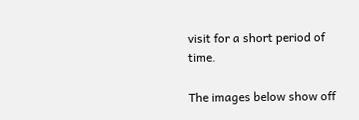visit for a short period of time.

The images below show off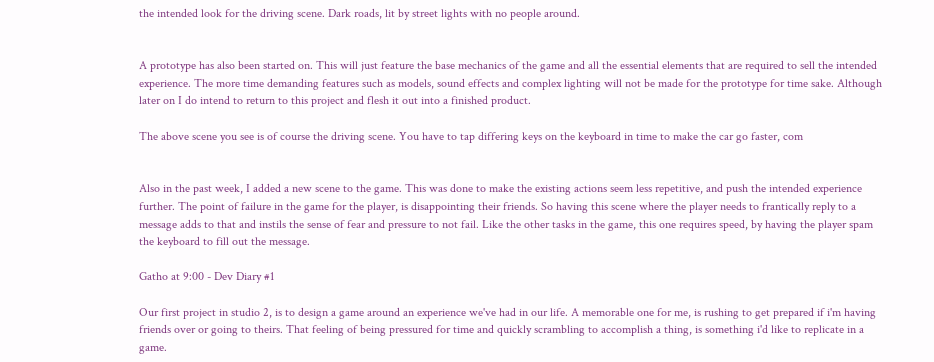the intended look for the driving scene. Dark roads, lit by street lights with no people around.


A prototype has also been started on. This will just feature the base mechanics of the game and all the essential elements that are required to sell the intended experience. The more time demanding features such as models, sound effects and complex lighting will not be made for the prototype for time sake. Although later on I do intend to return to this project and flesh it out into a finished product.

The above scene you see is of course the driving scene. You have to tap differing keys on the keyboard in time to make the car go faster, com


Also in the past week, I added a new scene to the game. This was done to make the existing actions seem less repetitive, and push the intended experience further. The point of failure in the game for the player, is disappointing their friends. So having this scene where the player needs to frantically reply to a message adds to that and instils the sense of fear and pressure to not fail. Like the other tasks in the game, this one requires speed, by having the player spam the keyboard to fill out the message.

Gatho at 9:00 - Dev Diary #1

Our first project in studio 2, is to design a game around an experience we've had in our life. A memorable one for me, is rushing to get prepared if i'm having friends over or going to theirs. That feeling of being pressured for time and quickly scrambling to accomplish a thing, is something i'd like to replicate in a game.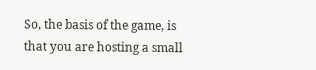So, the basis of the game, is that you are hosting a small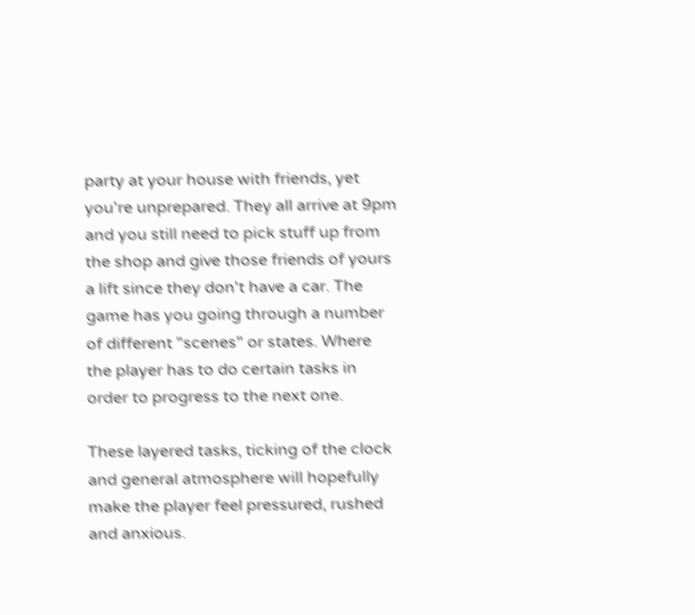party at your house with friends, yet you're unprepared. They all arrive at 9pm and you still need to pick stuff up from the shop and give those friends of yours a lift since they don't have a car. The game has you going through a number of different "scenes" or states. Where the player has to do certain tasks in order to progress to the next one.

These layered tasks, ticking of the clock and general atmosphere will hopefully make the player feel pressured, rushed and anxious.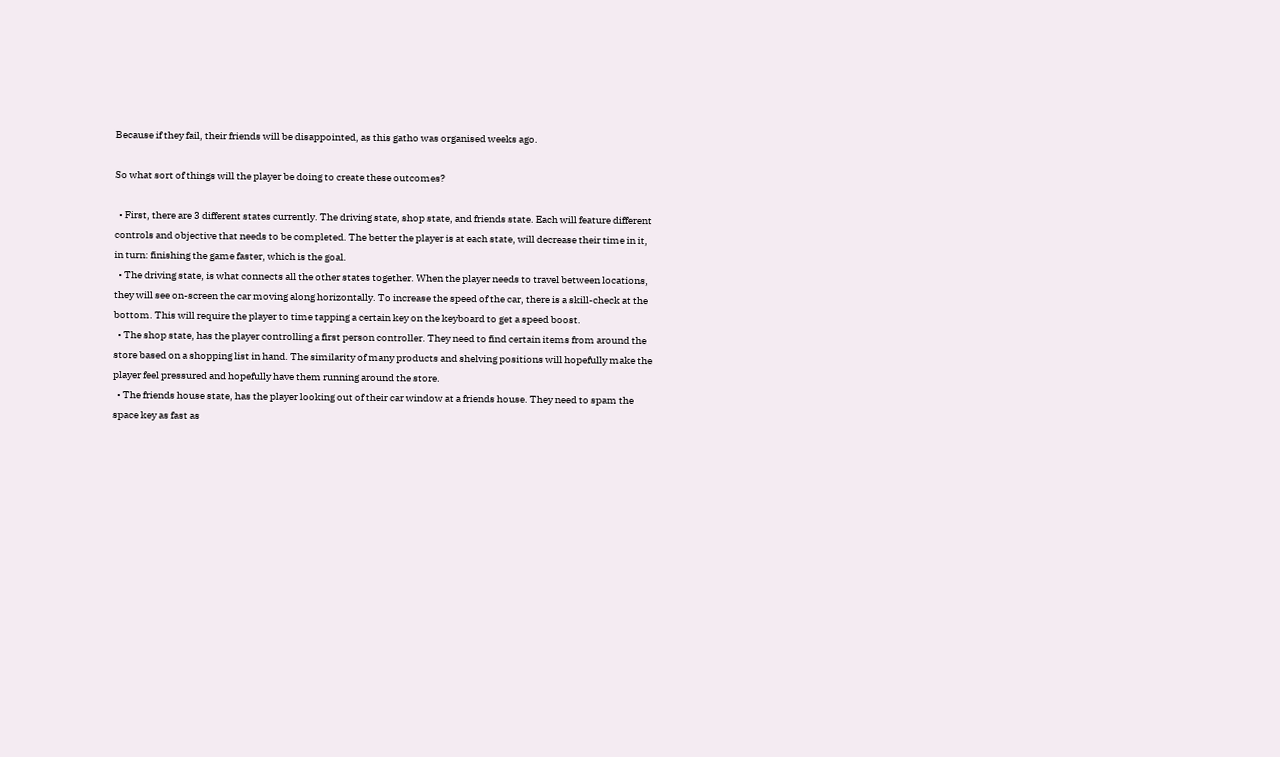Because if they fail, their friends will be disappointed, as this gatho was organised weeks ago.

So what sort of things will the player be doing to create these outcomes?

  • First, there are 3 different states currently. The driving state, shop state, and friends state. Each will feature different controls and objective that needs to be completed. The better the player is at each state, will decrease their time in it, in turn: finishing the game faster, which is the goal.
  • The driving state, is what connects all the other states together. When the player needs to travel between locations, they will see on-screen the car moving along horizontally. To increase the speed of the car, there is a skill-check at the bottom. This will require the player to time tapping a certain key on the keyboard to get a speed boost.
  • The shop state, has the player controlling a first person controller. They need to find certain items from around the store based on a shopping list in hand. The similarity of many products and shelving positions will hopefully make the player feel pressured and hopefully have them running around the store.
  • The friends house state, has the player looking out of their car window at a friends house. They need to spam the space key as fast as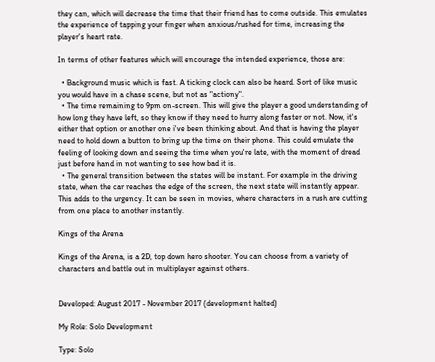they can, which will decrease the time that their friend has to come outside. This emulates the experience of tapping your finger when anxious/rushed for time, increasing the player's heart rate.

In terms of other features which will encourage the intended experience, those are:

  • Background music which is fast. A ticking clock can also be heard. Sort of like music you would have in a chase scene, but not as "actiony".
  • The time remaining to 9pm on-screen. This will give the player a good understanding of how long they have left, so they know if they need to hurry along faster or not. Now, it's either that option or another one i've been thinking about. And that is having the player need to hold down a button to bring up the time on their phone. This could emulate the feeling of looking down and seeing the time when you're late, with the moment of dread just before hand in not wanting to see how bad it is.
  • The general transition between the states will be instant. For example in the driving state, when the car reaches the edge of the screen, the next state will instantly appear. This adds to the urgency. It can be seen in movies, where characters in a rush are cutting from one place to another instantly.

Kings of the Arena

Kings of the Arena, is a 2D, top down hero shooter. You can choose from a variety of characters and battle out in multiplayer against others.


Developed: August 2017 - November 2017 (development halted)

My Role: Solo Development

Type: Solo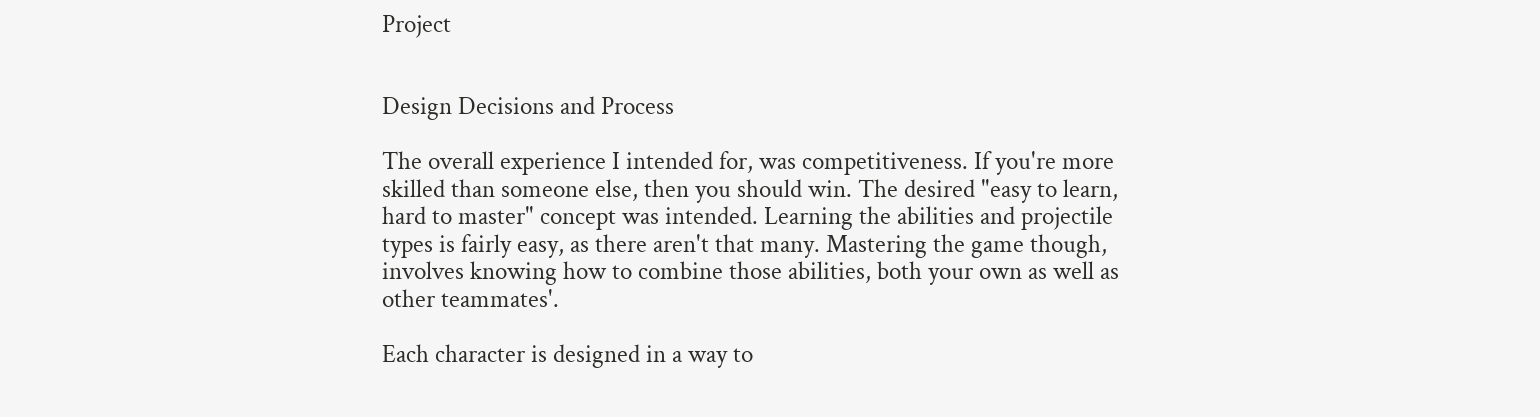Project


Design Decisions and Process

The overall experience I intended for, was competitiveness. If you're more skilled than someone else, then you should win. The desired "easy to learn, hard to master" concept was intended. Learning the abilities and projectile types is fairly easy, as there aren't that many. Mastering the game though, involves knowing how to combine those abilities, both your own as well as other teammates'.

Each character is designed in a way to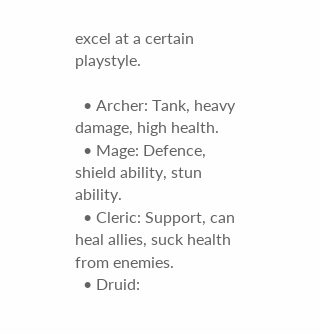excel at a certain playstyle.

  • Archer: Tank, heavy damage, high health.
  • Mage: Defence, shield ability, stun ability.
  • Cleric: Support, can heal allies, suck health from enemies.
  • Druid: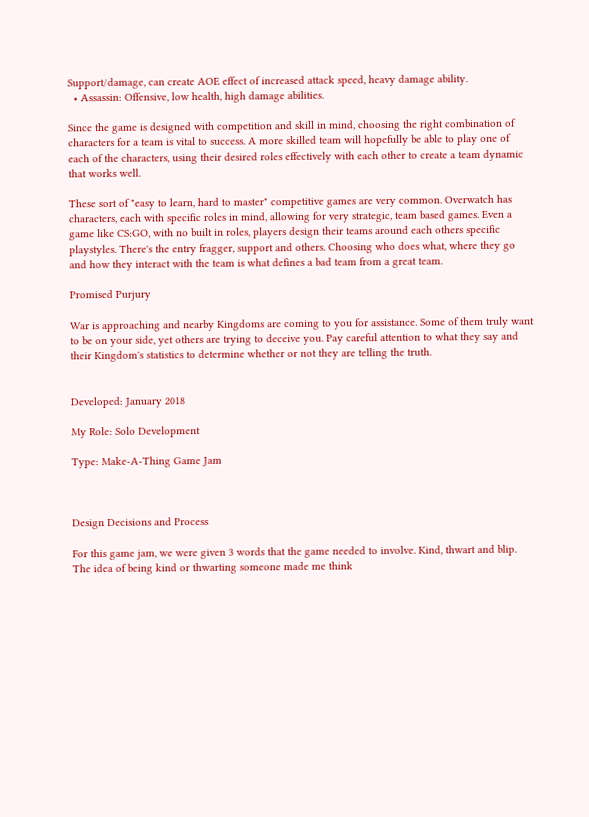Support/damage, can create AOE effect of increased attack speed, heavy damage ability.
  • Assassin: Offensive, low health, high damage abilities.

Since the game is designed with competition and skill in mind, choosing the right combination of characters for a team is vital to success. A more skilled team will hopefully be able to play one of each of the characters, using their desired roles effectively with each other to create a team dynamic that works well.

These sort of "easy to learn, hard to master" competitive games are very common. Overwatch has characters, each with specific roles in mind, allowing for very strategic, team based games. Even a game like CS:GO, with no built in roles, players design their teams around each others specific playstyles. There's the entry fragger, support and others. Choosing who does what, where they go and how they interact with the team is what defines a bad team from a great team.

Promised Purjury

War is approaching and nearby Kingdoms are coming to you for assistance. Some of them truly want to be on your side, yet others are trying to deceive you. Pay careful attention to what they say and their Kingdom's statistics to determine whether or not they are telling the truth.


Developed: January 2018

My Role: Solo Development

Type: Make-A-Thing Game Jam



Design Decisions and Process

For this game jam, we were given 3 words that the game needed to involve. Kind, thwart and blip. The idea of being kind or thwarting someone made me think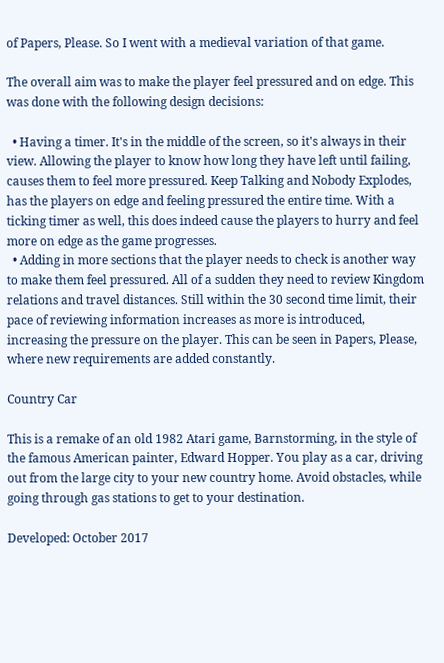of Papers, Please. So I went with a medieval variation of that game.

The overall aim was to make the player feel pressured and on edge. This was done with the following design decisions:

  • Having a timer. It's in the middle of the screen, so it's always in their view. Allowing the player to know how long they have left until failing, causes them to feel more pressured. Keep Talking and Nobody Explodes, has the players on edge and feeling pressured the entire time. With a ticking timer as well, this does indeed cause the players to hurry and feel more on edge as the game progresses.
  • Adding in more sections that the player needs to check is another way to make them feel pressured. All of a sudden they need to review Kingdom relations and travel distances. Still within the 30 second time limit, their pace of reviewing information increases as more is introduced, increasing the pressure on the player. This can be seen in Papers, Please, where new requirements are added constantly.

Country Car

This is a remake of an old 1982 Atari game, Barnstorming, in the style of the famous American painter, Edward Hopper. You play as a car, driving out from the large city to your new country home. Avoid obstacles, while going through gas stations to get to your destination.

Developed: October 2017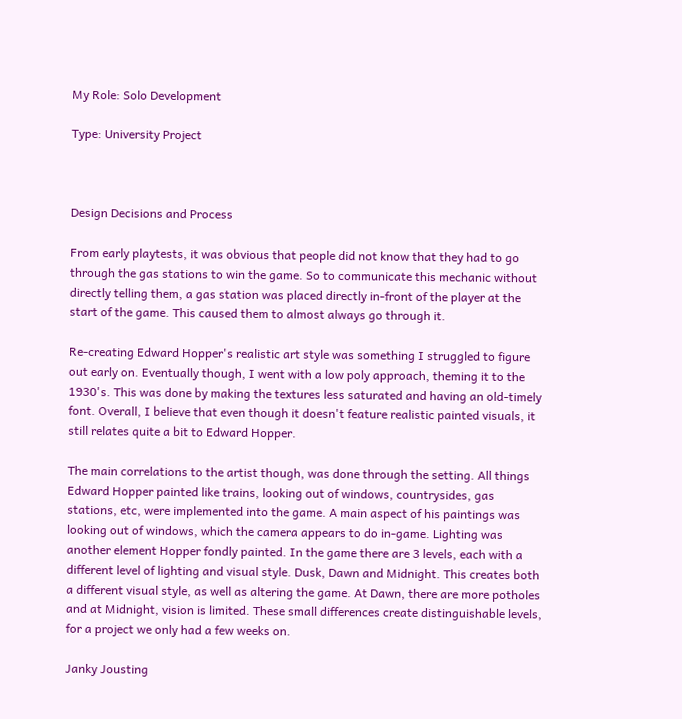My Role: Solo Development

Type: University Project



Design Decisions and Process

From early playtests, it was obvious that people did not know that they had to go through the gas stations to win the game. So to communicate this mechanic without directly telling them, a gas station was placed directly in-front of the player at the start of the game. This caused them to almost always go through it.

Re-creating Edward Hopper's realistic art style was something I struggled to figure out early on. Eventually though, I went with a low poly approach, theming it to the 1930's. This was done by making the textures less saturated and having an old-timely font. Overall, I believe that even though it doesn't feature realistic painted visuals, it still relates quite a bit to Edward Hopper.

The main correlations to the artist though, was done through the setting. All things Edward Hopper painted like trains, looking out of windows, countrysides, gas stations, etc, were implemented into the game. A main aspect of his paintings was looking out of windows, which the camera appears to do in-game. Lighting was another element Hopper fondly painted. In the game there are 3 levels, each with a different level of lighting and visual style. Dusk, Dawn and Midnight. This creates both a different visual style, as well as altering the game. At Dawn, there are more potholes and at Midnight, vision is limited. These small differences create distinguishable levels, for a project we only had a few weeks on.

Janky Jousting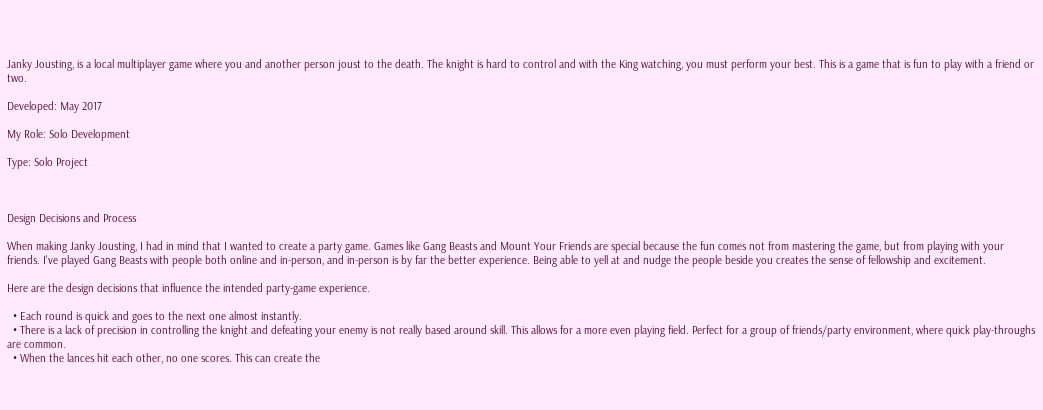Janky Jousting, is a local multiplayer game where you and another person joust to the death. The knight is hard to control and with the King watching, you must perform your best. This is a game that is fun to play with a friend or two.

Developed: May 2017

My Role: Solo Development

Type: Solo Project



Design Decisions and Process

When making Janky Jousting, I had in mind that I wanted to create a party game. Games like Gang Beasts and Mount Your Friends are special because the fun comes not from mastering the game, but from playing with your friends. I've played Gang Beasts with people both online and in-person, and in-person is by far the better experience. Being able to yell at and nudge the people beside you creates the sense of fellowship and excitement.

Here are the design decisions that influence the intended party-game experience.

  • Each round is quick and goes to the next one almost instantly.
  • There is a lack of precision in controlling the knight and defeating your enemy is not really based around skill. This allows for a more even playing field. Perfect for a group of friends/party environment, where quick play-throughs are common.
  • When the lances hit each other, no one scores. This can create the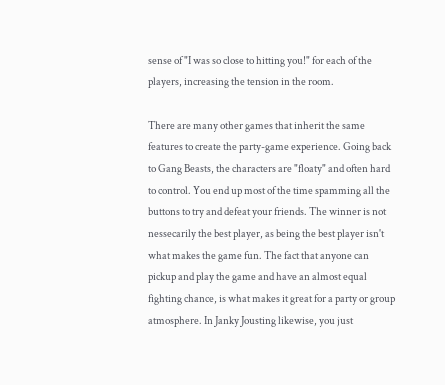sense of "I was so close to hitting you!" for each of the players, increasing the tension in the room.

There are many other games that inherit the same features to create the party-game experience. Going back to Gang Beasts, the characters are "floaty" and often hard to control. You end up most of the time spamming all the buttons to try and defeat your friends. The winner is not nessecarily the best player, as being the best player isn't what makes the game fun. The fact that anyone can pickup and play the game and have an almost equal fighting chance, is what makes it great for a party or group atmosphere. In Janky Jousting likewise, you just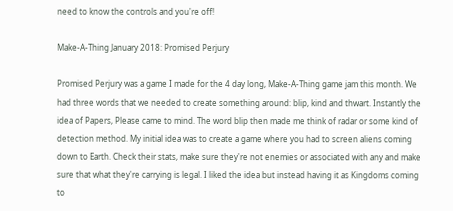need to know the controls and you're off!

Make-A-Thing January 2018: Promised Perjury

Promised Perjury was a game I made for the 4 day long, Make-A-Thing game jam this month. We had three words that we needed to create something around: blip, kind and thwart. Instantly the idea of Papers, Please came to mind. The word blip then made me think of radar or some kind of detection method. My initial idea was to create a game where you had to screen aliens coming down to Earth. Check their stats, make sure they're not enemies or associated with any and make sure that what they're carrying is legal. I liked the idea but instead having it as Kingdoms coming to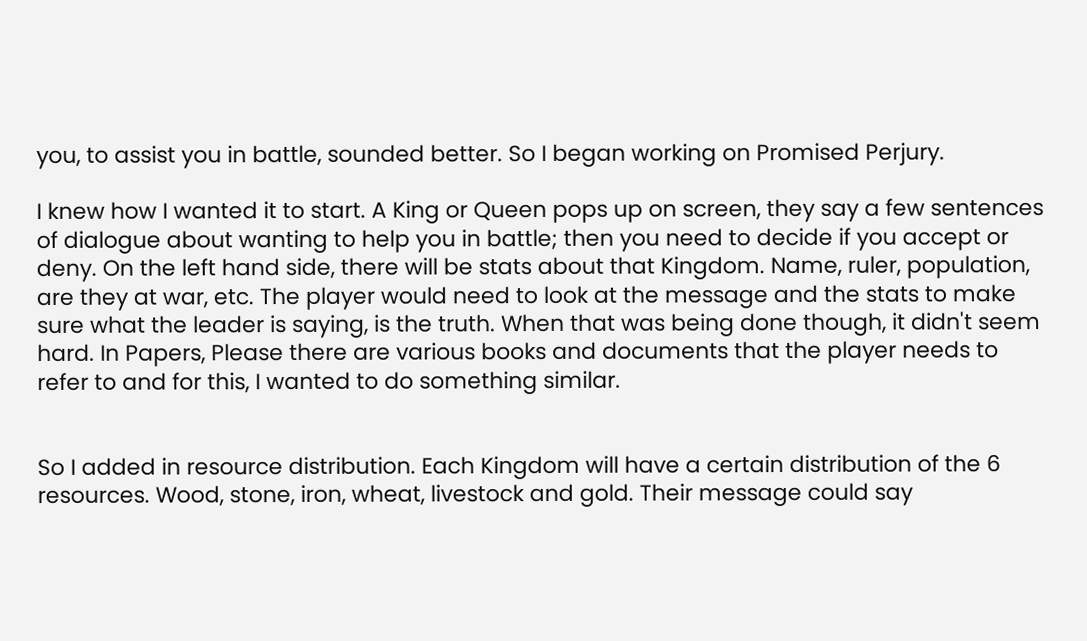you, to assist you in battle, sounded better. So I began working on Promised Perjury.

I knew how I wanted it to start. A King or Queen pops up on screen, they say a few sentences of dialogue about wanting to help you in battle; then you need to decide if you accept or deny. On the left hand side, there will be stats about that Kingdom. Name, ruler, population, are they at war, etc. The player would need to look at the message and the stats to make sure what the leader is saying, is the truth. When that was being done though, it didn't seem hard. In Papers, Please there are various books and documents that the player needs to refer to and for this, I wanted to do something similar.


So I added in resource distribution. Each Kingdom will have a certain distribution of the 6 resources. Wood, stone, iron, wheat, livestock and gold. Their message could say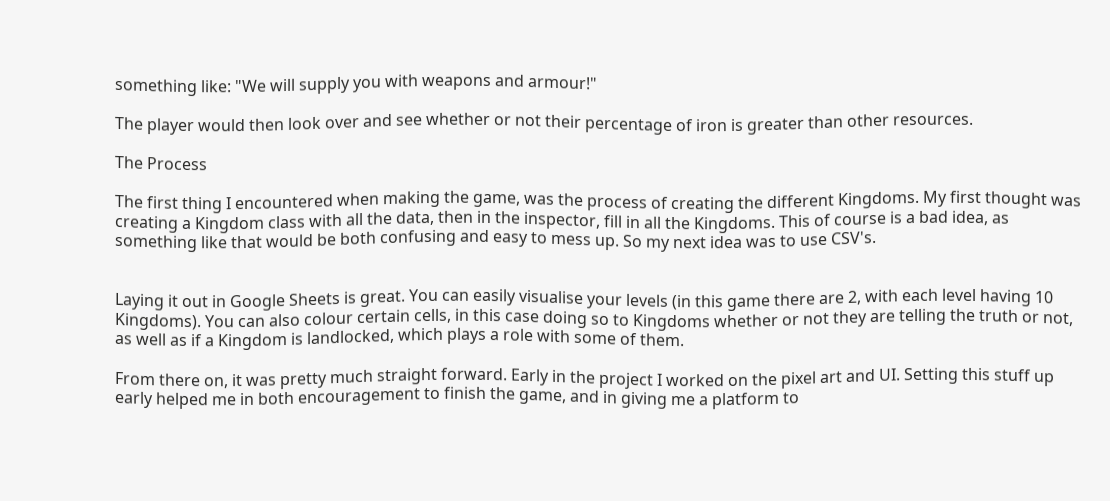something like: "We will supply you with weapons and armour!"

The player would then look over and see whether or not their percentage of iron is greater than other resources.

The Process

The first thing I encountered when making the game, was the process of creating the different Kingdoms. My first thought was creating a Kingdom class with all the data, then in the inspector, fill in all the Kingdoms. This of course is a bad idea, as something like that would be both confusing and easy to mess up. So my next idea was to use CSV's.


Laying it out in Google Sheets is great. You can easily visualise your levels (in this game there are 2, with each level having 10 Kingdoms). You can also colour certain cells, in this case doing so to Kingdoms whether or not they are telling the truth or not, as well as if a Kingdom is landlocked, which plays a role with some of them.

From there on, it was pretty much straight forward. Early in the project I worked on the pixel art and UI. Setting this stuff up early helped me in both encouragement to finish the game, and in giving me a platform to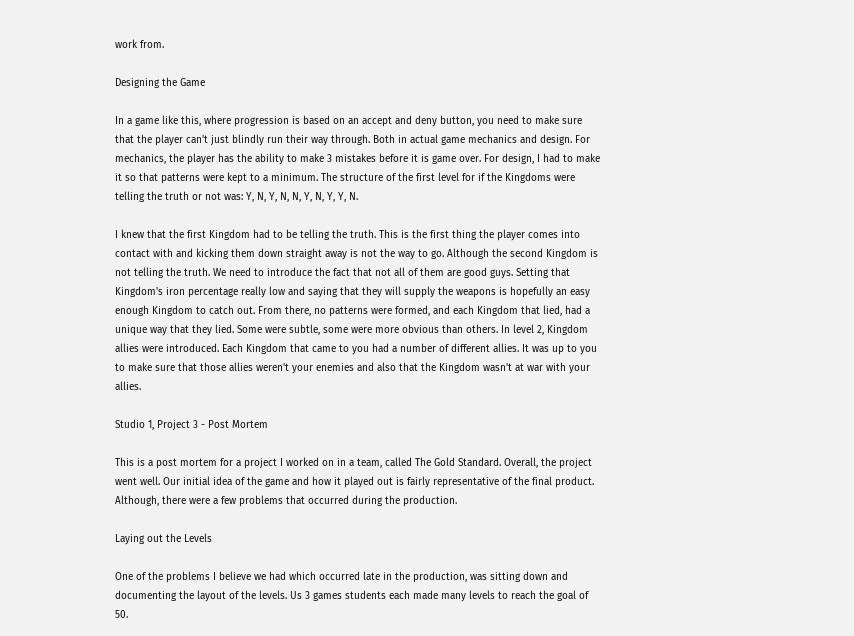work from.

Designing the Game

In a game like this, where progression is based on an accept and deny button, you need to make sure that the player can't just blindly run their way through. Both in actual game mechanics and design. For mechanics, the player has the ability to make 3 mistakes before it is game over. For design, I had to make it so that patterns were kept to a minimum. The structure of the first level for if the Kingdoms were telling the truth or not was: Y, N, Y, N, N, Y, N, Y, Y, N.

I knew that the first Kingdom had to be telling the truth. This is the first thing the player comes into contact with and kicking them down straight away is not the way to go. Although the second Kingdom is not telling the truth. We need to introduce the fact that not all of them are good guys. Setting that Kingdom's iron percentage really low and saying that they will supply the weapons is hopefully an easy enough Kingdom to catch out. From there, no patterns were formed, and each Kingdom that lied, had a unique way that they lied. Some were subtle, some were more obvious than others. In level 2, Kingdom allies were introduced. Each Kingdom that came to you had a number of different allies. It was up to you to make sure that those allies weren't your enemies and also that the Kingdom wasn't at war with your allies.

Studio 1, Project 3 - Post Mortem

This is a post mortem for a project I worked on in a team, called The Gold Standard. Overall, the project went well. Our initial idea of the game and how it played out is fairly representative of the final product. Although, there were a few problems that occurred during the production.

Laying out the Levels

One of the problems I believe we had which occurred late in the production, was sitting down and documenting the layout of the levels. Us 3 games students each made many levels to reach the goal of 50.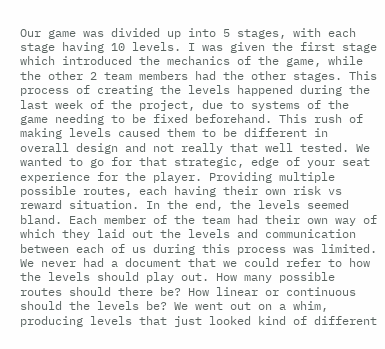Our game was divided up into 5 stages, with each stage having 10 levels. I was given the first stage which introduced the mechanics of the game, while the other 2 team members had the other stages. This process of creating the levels happened during the last week of the project, due to systems of the game needing to be fixed beforehand. This rush of making levels caused them to be different in overall design and not really that well tested. We wanted to go for that strategic, edge of your seat experience for the player. Providing multiple possible routes, each having their own risk vs reward situation. In the end, the levels seemed bland. Each member of the team had their own way of which they laid out the levels and communication between each of us during this process was limited. We never had a document that we could refer to how the levels should play out. How many possible routes should there be? How linear or continuous should the levels be? We went out on a whim, producing levels that just looked kind of different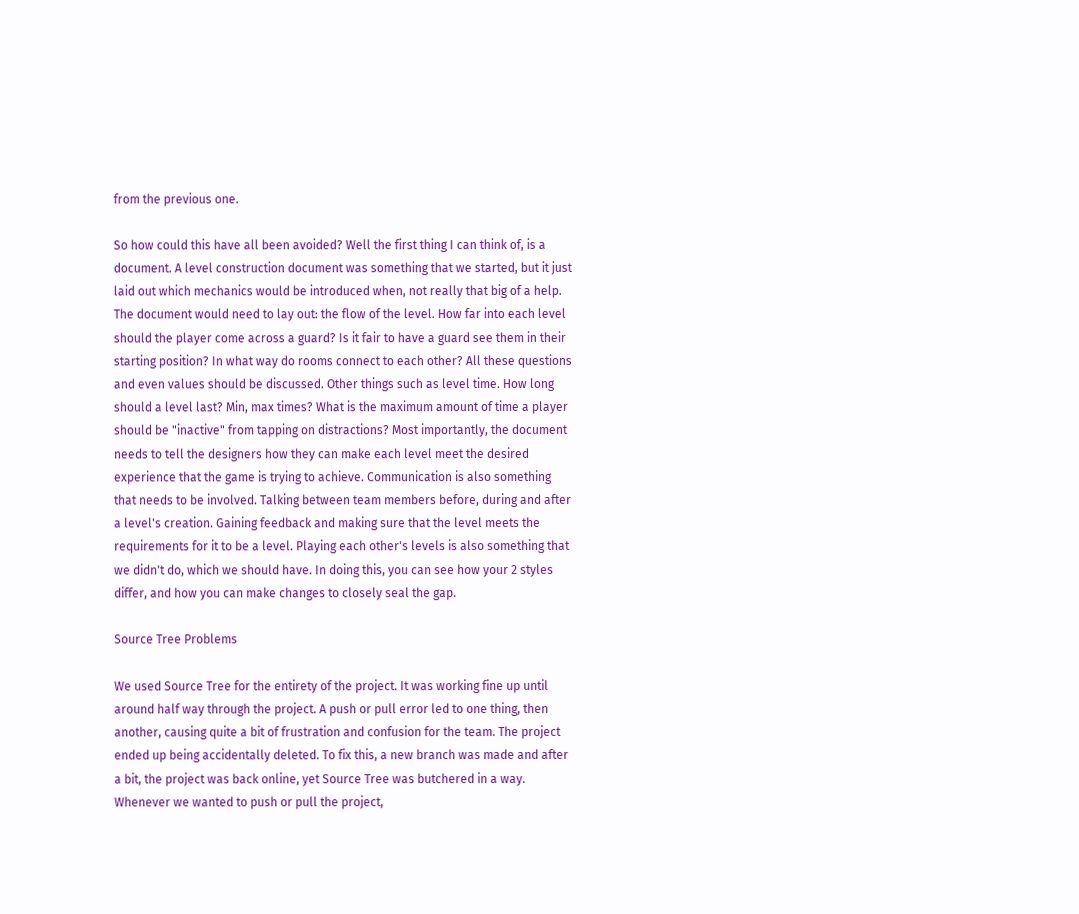from the previous one.

So how could this have all been avoided? Well the first thing I can think of, is a document. A level construction document was something that we started, but it just laid out which mechanics would be introduced when, not really that big of a help. The document would need to lay out: the flow of the level. How far into each level should the player come across a guard? Is it fair to have a guard see them in their starting position? In what way do rooms connect to each other? All these questions and even values should be discussed. Other things such as level time. How long should a level last? Min, max times? What is the maximum amount of time a player should be "inactive" from tapping on distractions? Most importantly, the document needs to tell the designers how they can make each level meet the desired experience that the game is trying to achieve. Communication is also something that needs to be involved. Talking between team members before, during and after a level's creation. Gaining feedback and making sure that the level meets the requirements for it to be a level. Playing each other's levels is also something that we didn't do, which we should have. In doing this, you can see how your 2 styles differ, and how you can make changes to closely seal the gap.

Source Tree Problems

We used Source Tree for the entirety of the project. It was working fine up until around half way through the project. A push or pull error led to one thing, then another, causing quite a bit of frustration and confusion for the team. The project ended up being accidentally deleted. To fix this, a new branch was made and after a bit, the project was back online, yet Source Tree was butchered in a way. Whenever we wanted to push or pull the project,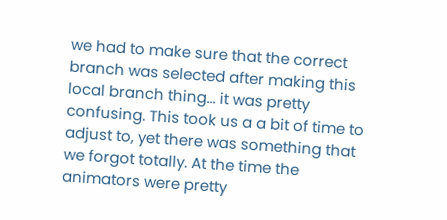we had to make sure that the correct branch was selected after making this local branch thing... it was pretty confusing. This took us a a bit of time to adjust to, yet there was something that we forgot totally. At the time the animators were pretty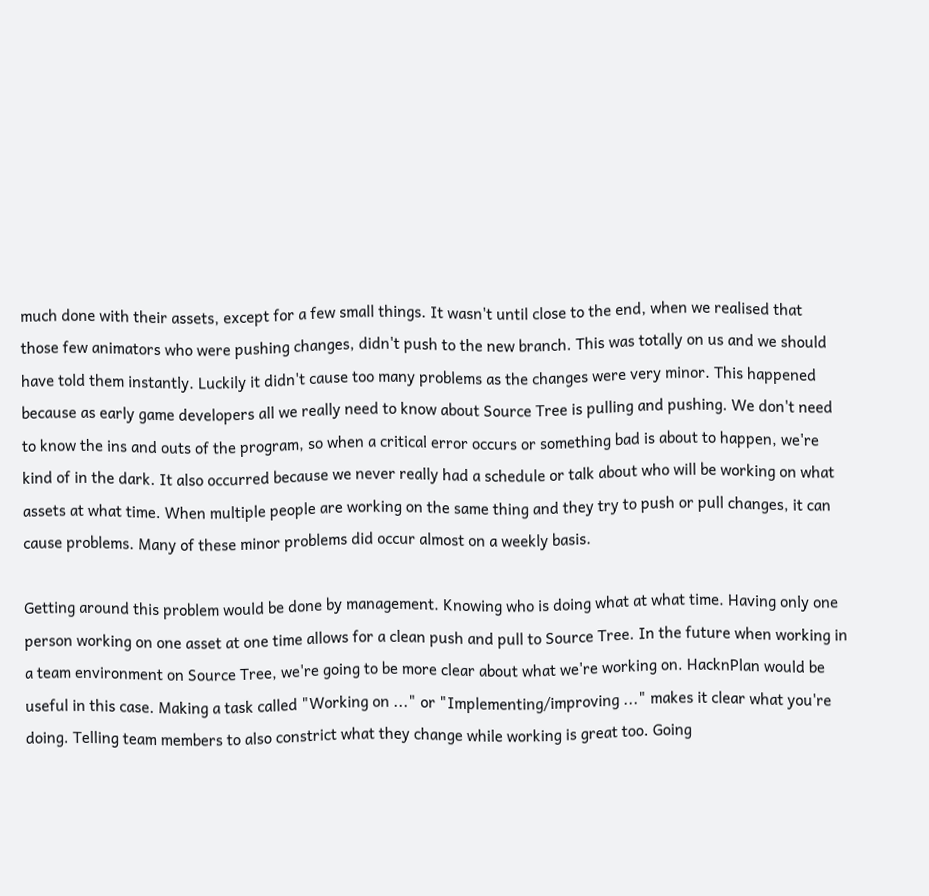much done with their assets, except for a few small things. It wasn't until close to the end, when we realised that those few animators who were pushing changes, didn't push to the new branch. This was totally on us and we should have told them instantly. Luckily it didn't cause too many problems as the changes were very minor. This happened because as early game developers all we really need to know about Source Tree is pulling and pushing. We don't need to know the ins and outs of the program, so when a critical error occurs or something bad is about to happen, we're kind of in the dark. It also occurred because we never really had a schedule or talk about who will be working on what assets at what time. When multiple people are working on the same thing and they try to push or pull changes, it can cause problems. Many of these minor problems did occur almost on a weekly basis.

Getting around this problem would be done by management. Knowing who is doing what at what time. Having only one person working on one asset at one time allows for a clean push and pull to Source Tree. In the future when working in a team environment on Source Tree, we're going to be more clear about what we're working on. HacknPlan would be useful in this case. Making a task called "Working on ..." or "Implementing/improving ..." makes it clear what you're doing. Telling team members to also constrict what they change while working is great too. Going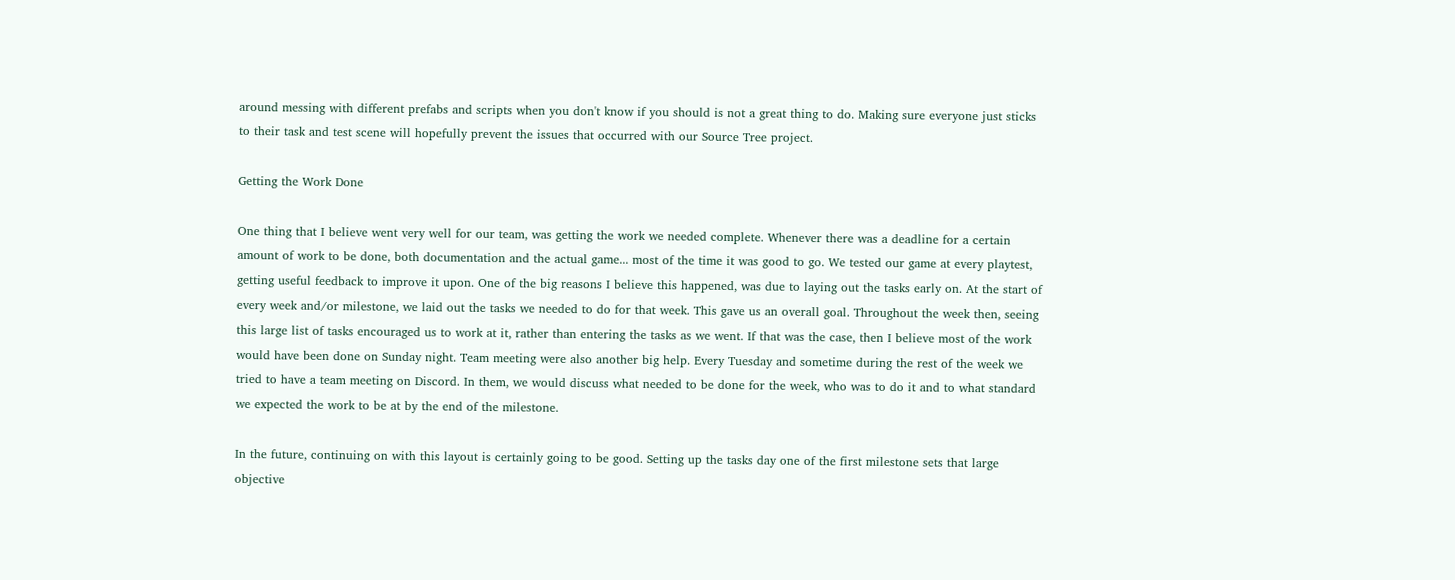around messing with different prefabs and scripts when you don't know if you should is not a great thing to do. Making sure everyone just sticks to their task and test scene will hopefully prevent the issues that occurred with our Source Tree project.

Getting the Work Done

One thing that I believe went very well for our team, was getting the work we needed complete. Whenever there was a deadline for a certain amount of work to be done, both documentation and the actual game... most of the time it was good to go. We tested our game at every playtest, getting useful feedback to improve it upon. One of the big reasons I believe this happened, was due to laying out the tasks early on. At the start of every week and/or milestone, we laid out the tasks we needed to do for that week. This gave us an overall goal. Throughout the week then, seeing this large list of tasks encouraged us to work at it, rather than entering the tasks as we went. If that was the case, then I believe most of the work would have been done on Sunday night. Team meeting were also another big help. Every Tuesday and sometime during the rest of the week we tried to have a team meeting on Discord. In them, we would discuss what needed to be done for the week, who was to do it and to what standard we expected the work to be at by the end of the milestone.

In the future, continuing on with this layout is certainly going to be good. Setting up the tasks day one of the first milestone sets that large objective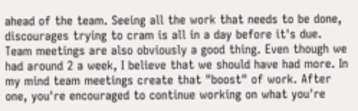ahead of the team. Seeing all the work that needs to be done, discourages trying to cram is all in a day before it's due. Team meetings are also obviously a good thing. Even though we had around 2 a week, I believe that we should have had more. In my mind team meetings create that "boost" of work. After one, you're encouraged to continue working on what you're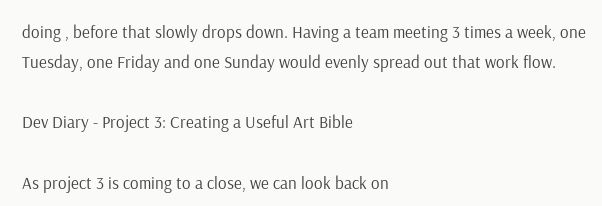doing , before that slowly drops down. Having a team meeting 3 times a week, one Tuesday, one Friday and one Sunday would evenly spread out that work flow.

Dev Diary - Project 3: Creating a Useful Art Bible

As project 3 is coming to a close, we can look back on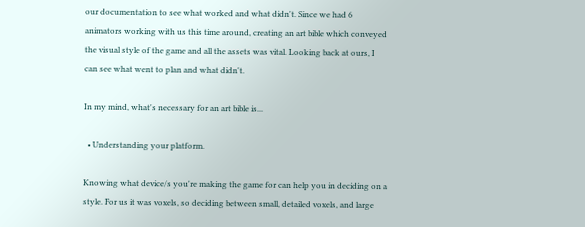our documentation to see what worked and what didn't. Since we had 6 animators working with us this time around, creating an art bible which conveyed the visual style of the game and all the assets was vital. Looking back at ours, I can see what went to plan and what didn't.

In my mind, what's necessary for an art bible is...

  • Understanding your platform.

Knowing what device/s you're making the game for can help you in deciding on a style. For us it was voxels, so deciding between small, detailed voxels, and large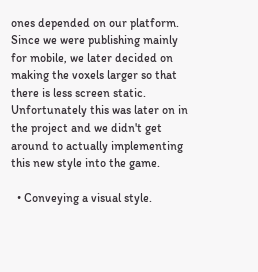ones depended on our platform. Since we were publishing mainly for mobile, we later decided on making the voxels larger so that there is less screen static. Unfortunately this was later on in the project and we didn't get around to actually implementing this new style into the game.

  • Conveying a visual style.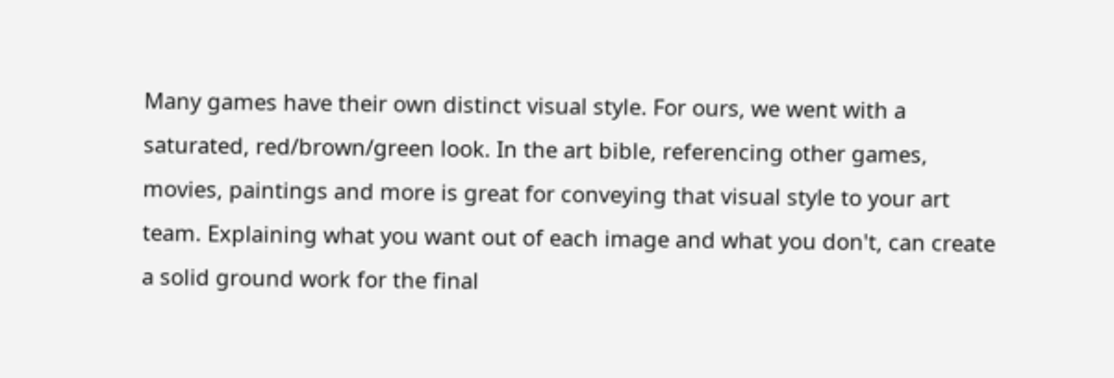Many games have their own distinct visual style. For ours, we went with a saturated, red/brown/green look. In the art bible, referencing other games, movies, paintings and more is great for conveying that visual style to your art team. Explaining what you want out of each image and what you don't, can create a solid ground work for the final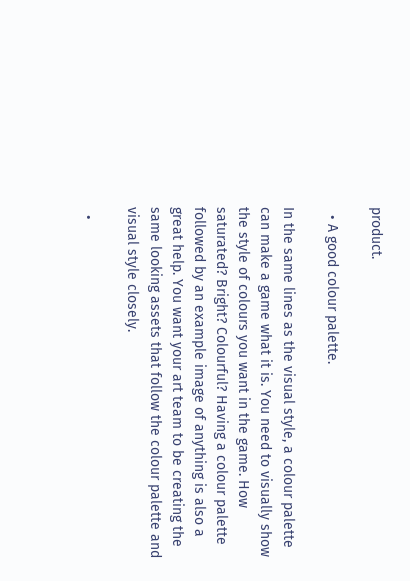product.

  • A good colour palette.

In the same lines as the visual style, a colour palette can make a game what it is. You need to visually show the style of colours you want in the game. How saturated? Bright? Colourful? Having a colour palette followed by an example image of anything is also a great help. You want your art team to be creating the same looking assets that follow the colour palette and visual style closely.

  •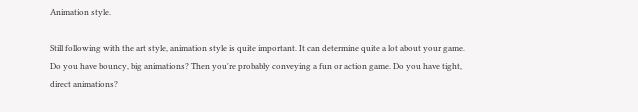Animation style.

Still following with the art style, animation style is quite important. It can determine quite a lot about your game. Do you have bouncy, big animations? Then you're probably conveying a fun or action game. Do you have tight, direct animations?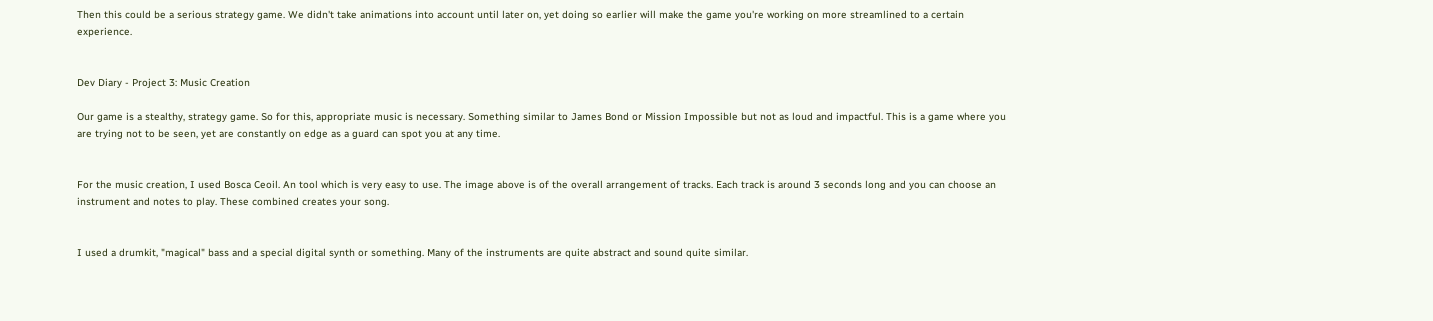Then this could be a serious strategy game. We didn't take animations into account until later on, yet doing so earlier will make the game you're working on more streamlined to a certain experience.


Dev Diary - Project 3: Music Creation

Our game is a stealthy, strategy game. So for this, appropriate music is necessary. Something similar to James Bond or Mission Impossible but not as loud and impactful. This is a game where you are trying not to be seen, yet are constantly on edge as a guard can spot you at any time.


For the music creation, I used Bosca Ceoil. An tool which is very easy to use. The image above is of the overall arrangement of tracks. Each track is around 3 seconds long and you can choose an instrument and notes to play. These combined creates your song.


I used a drumkit, "magical" bass and a special digital synth or something. Many of the instruments are quite abstract and sound quite similar.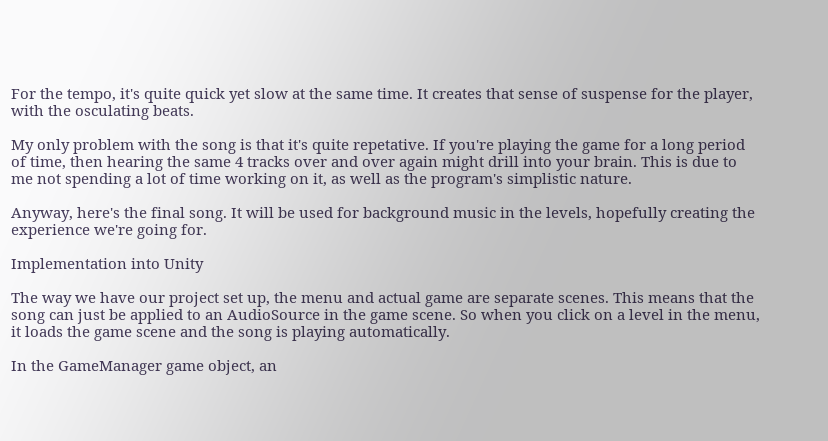For the tempo, it's quite quick yet slow at the same time. It creates that sense of suspense for the player, with the osculating beats.

My only problem with the song is that it's quite repetative. If you're playing the game for a long period of time, then hearing the same 4 tracks over and over again might drill into your brain. This is due to me not spending a lot of time working on it, as well as the program's simplistic nature.

Anyway, here's the final song. It will be used for background music in the levels, hopefully creating the experience we're going for.

Implementation into Unity

The way we have our project set up, the menu and actual game are separate scenes. This means that the song can just be applied to an AudioSource in the game scene. So when you click on a level in the menu, it loads the game scene and the song is playing automatically.

In the GameManager game object, an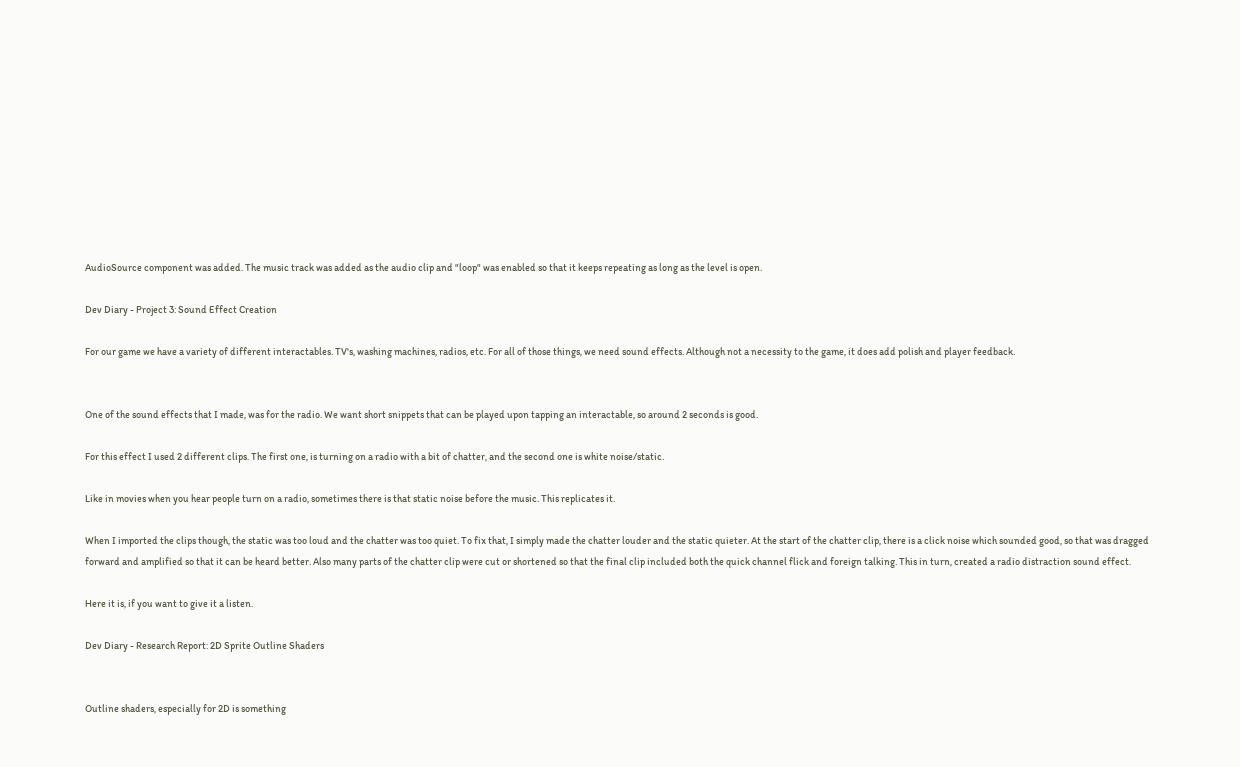AudioSource component was added. The music track was added as the audio clip and "loop" was enabled so that it keeps repeating as long as the level is open.

Dev Diary - Project 3: Sound Effect Creation

For our game we have a variety of different interactables. TV's, washing machines, radios, etc. For all of those things, we need sound effects. Although not a necessity to the game, it does add polish and player feedback.


One of the sound effects that I made, was for the radio. We want short snippets that can be played upon tapping an interactable, so around 2 seconds is good.

For this effect I used 2 different clips. The first one, is turning on a radio with a bit of chatter, and the second one is white noise/static.

Like in movies when you hear people turn on a radio, sometimes there is that static noise before the music. This replicates it.

When I imported the clips though, the static was too loud and the chatter was too quiet. To fix that, I simply made the chatter louder and the static quieter. At the start of the chatter clip, there is a click noise which sounded good, so that was dragged forward and amplified so that it can be heard better. Also many parts of the chatter clip were cut or shortened so that the final clip included both the quick channel flick and foreign talking. This in turn, created a radio distraction sound effect.

Here it is, if you want to give it a listen.

Dev Diary - Research Report: 2D Sprite Outline Shaders


Outline shaders, especially for 2D is something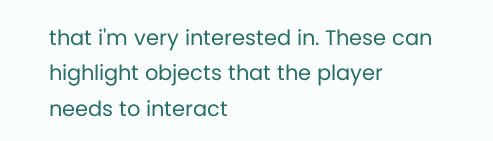that i'm very interested in. These can highlight objects that the player needs to interact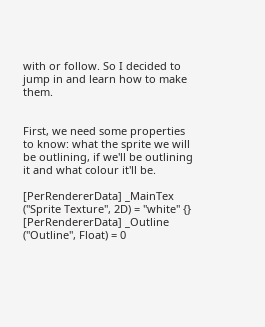with or follow. So I decided to jump in and learn how to make them.


First, we need some properties to know: what the sprite we will be outlining, if we'll be outlining it and what colour it'll be.

[PerRendererData] _MainTex ("Sprite Texture", 2D) = "white" {}
[PerRendererData] _Outline ("Outline", Float) = 0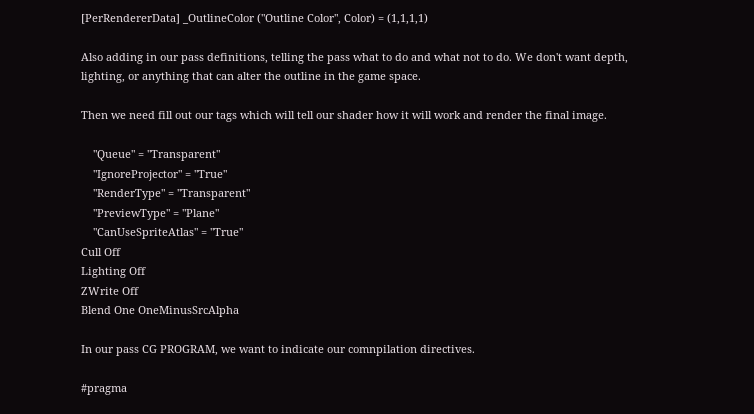[PerRendererData] _OutlineColor ("Outline Color", Color) = (1,1,1,1)

Also adding in our pass definitions, telling the pass what to do and what not to do. We don't want depth, lighting, or anything that can alter the outline in the game space.

Then we need fill out our tags which will tell our shader how it will work and render the final image.

    "Queue" = "Transparent"
    "IgnoreProjector" = "True"
    "RenderType" = "Transparent"
    "PreviewType" = "Plane"
    "CanUseSpriteAtlas" = "True"
Cull Off
Lighting Off
ZWrite Off
Blend One OneMinusSrcAlpha

In our pass CG PROGRAM, we want to indicate our comnpilation directives.

#pragma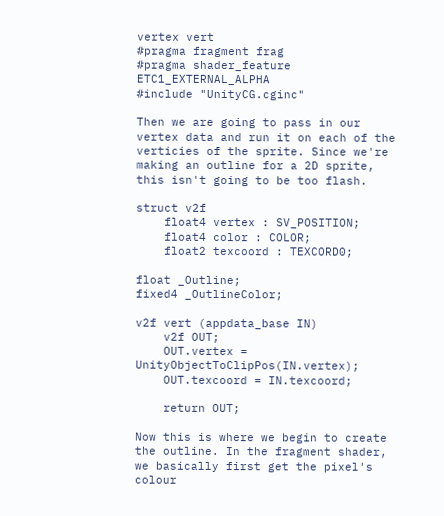vertex vert
#pragma fragment frag
#pragma shader_feature ETC1_EXTERNAL_ALPHA
#include "UnityCG.cginc"

Then we are going to pass in our vertex data and run it on each of the verticies of the sprite. Since we're making an outline for a 2D sprite, this isn't going to be too flash.

struct v2f
    float4 vertex : SV_POSITION;
    float4 color : COLOR;
    float2 texcoord : TEXCORD0;

float _Outline;
fixed4 _OutlineColor;

v2f vert (appdata_base IN)
    v2f OUT;
    OUT.vertex = UnityObjectToClipPos(IN.vertex);
    OUT.texcoord = IN.texcoord;

    return OUT;

Now this is where we begin to create the outline. In the fragment shader, we basically first get the pixel's colour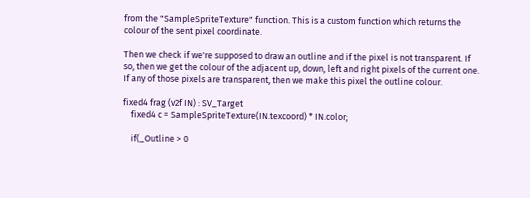from the "SampleSpriteTexture" function. This is a custom function which returns the colour of the sent pixel coordinate.

Then we check if we're supposed to draw an outline and if the pixel is not transparent. If so, then we get the colour of the adjacent up, down, left and right pixels of the current one. If any of those pixels are transparent, then we make this pixel the outline colour.

fixed4 frag (v2f IN) : SV_Target
    fixed4 c = SampleSpriteTexture(IN.texcoord) * IN.color;

    if(_Outline > 0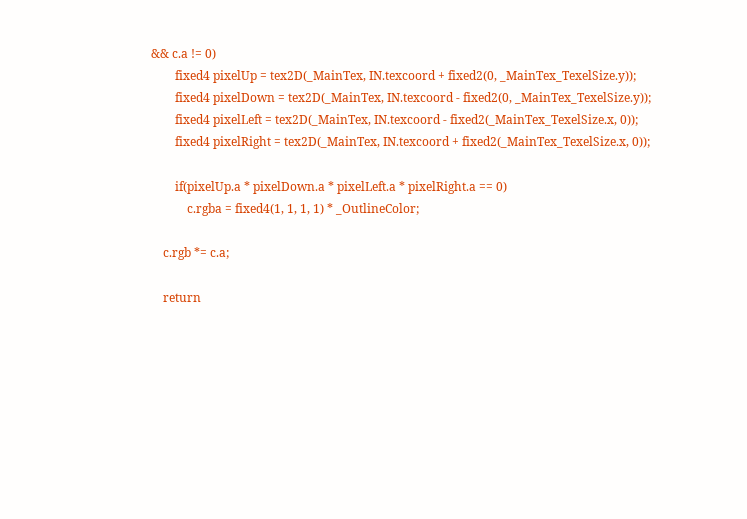&& c.a != 0)
        fixed4 pixelUp = tex2D(_MainTex, IN.texcoord + fixed2(0, _MainTex_TexelSize.y));
        fixed4 pixelDown = tex2D(_MainTex, IN.texcoord - fixed2(0, _MainTex_TexelSize.y));
        fixed4 pixelLeft = tex2D(_MainTex, IN.texcoord - fixed2(_MainTex_TexelSize.x, 0));
        fixed4 pixelRight = tex2D(_MainTex, IN.texcoord + fixed2(_MainTex_TexelSize.x, 0));

        if(pixelUp.a * pixelDown.a * pixelLeft.a * pixelRight.a == 0)
            c.rgba = fixed4(1, 1, 1, 1) * _OutlineColor;

    c.rgb *= c.a;

    return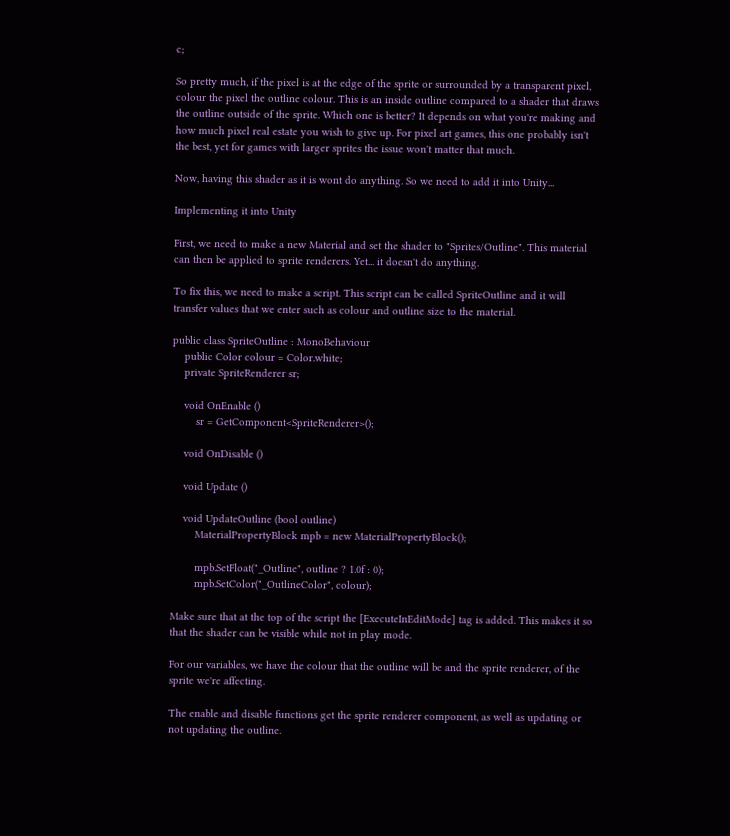c;

So pretty much, if the pixel is at the edge of the sprite or surrounded by a transparent pixel, colour the pixel the outline colour. This is an inside outline compared to a shader that draws the outline outside of the sprite. Which one is better? It depends on what you're making and how much pixel real estate you wish to give up. For pixel art games, this one probably isn't the best, yet for games with larger sprites the issue won't matter that much.

Now, having this shader as it is wont do anything. So we need to add it into Unity...

Implementing it into Unity

First, we need to make a new Material and set the shader to "Sprites/Outline". This material can then be applied to sprite renderers. Yet... it doesn't do anything.

To fix this, we need to make a script. This script can be called SpriteOutline and it will transfer values that we enter such as colour and outline size to the material.

public class SpriteOutline : MonoBehaviour
    public Color colour = Color.white;
    private SpriteRenderer sr;

    void OnEnable ()
        sr = GetComponent<SpriteRenderer>();

    void OnDisable ()

    void Update ()

    void UpdateOutline (bool outline)
        MaterialPropertyBlock mpb = new MaterialPropertyBlock();

        mpb.SetFloat("_Outline", outline ? 1.0f : 0);
        mpb.SetColor("_OutlineColor", colour);

Make sure that at the top of the script the [ExecuteInEditMode] tag is added. This makes it so that the shader can be visible while not in play mode.

For our variables, we have the colour that the outline will be and the sprite renderer, of the sprite we're affecting.

The enable and disable functions get the sprite renderer component, as well as updating or not updating the outline.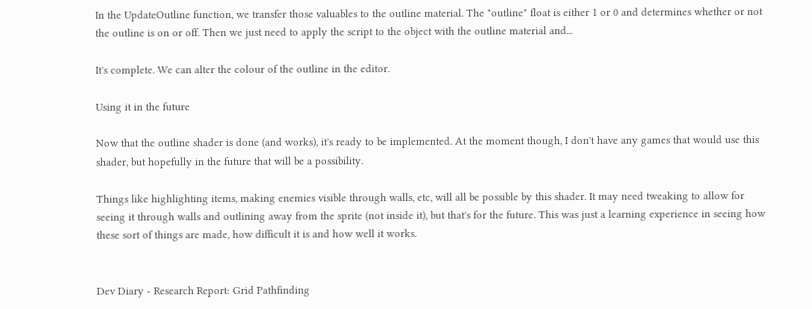In the UpdateOutline function, we transfer those valuables to the outline material. The "outline" float is either 1 or 0 and determines whether or not the outline is on or off. Then we just need to apply the script to the object with the outline material and...

It's complete. We can alter the colour of the outline in the editor.

Using it in the future

Now that the outline shader is done (and works), it's ready to be implemented. At the moment though, I don't have any games that would use this shader, but hopefully in the future that will be a possibility.

Things like highlighting items, making enemies visible through walls, etc, will all be possible by this shader. It may need tweaking to allow for seeing it through walls and outlining away from the sprite (not inside it), but that's for the future. This was just a learning experience in seeing how these sort of things are made, how difficult it is and how well it works.


Dev Diary - Research Report: Grid Pathfinding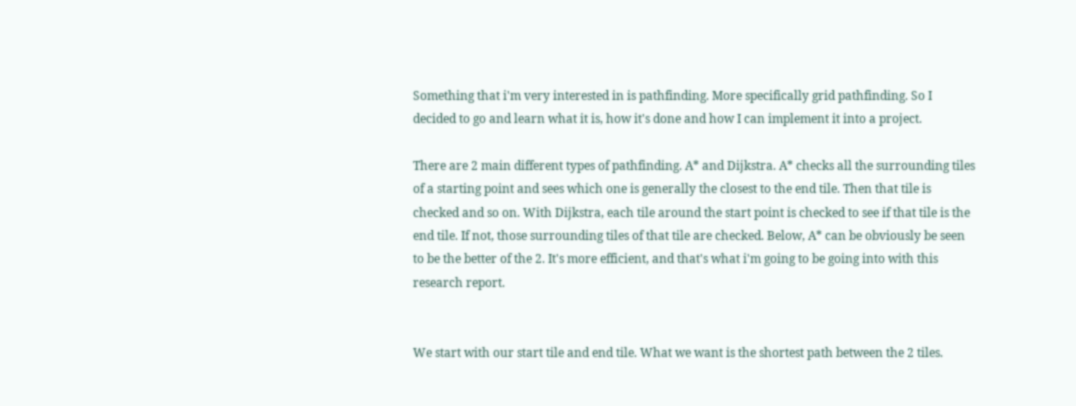Something that i'm very interested in is pathfinding. More specifically grid pathfinding. So I decided to go and learn what it is, how it's done and how I can implement it into a project.

There are 2 main different types of pathfinding. A* and Dijkstra. A* checks all the surrounding tiles of a starting point and sees which one is generally the closest to the end tile. Then that tile is checked and so on. With Dijkstra, each tile around the start point is checked to see if that tile is the end tile. If not, those surrounding tiles of that tile are checked. Below, A* can be obviously be seen to be the better of the 2. It's more efficient, and that's what i'm going to be going into with this research report.


We start with our start tile and end tile. What we want is the shortest path between the 2 tiles.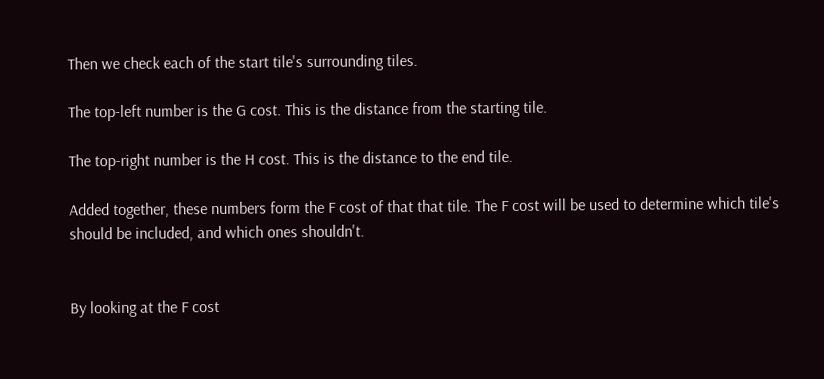Then we check each of the start tile's surrounding tiles.

The top-left number is the G cost. This is the distance from the starting tile.

The top-right number is the H cost. This is the distance to the end tile.

Added together, these numbers form the F cost of that that tile. The F cost will be used to determine which tile's should be included, and which ones shouldn't.


By looking at the F cost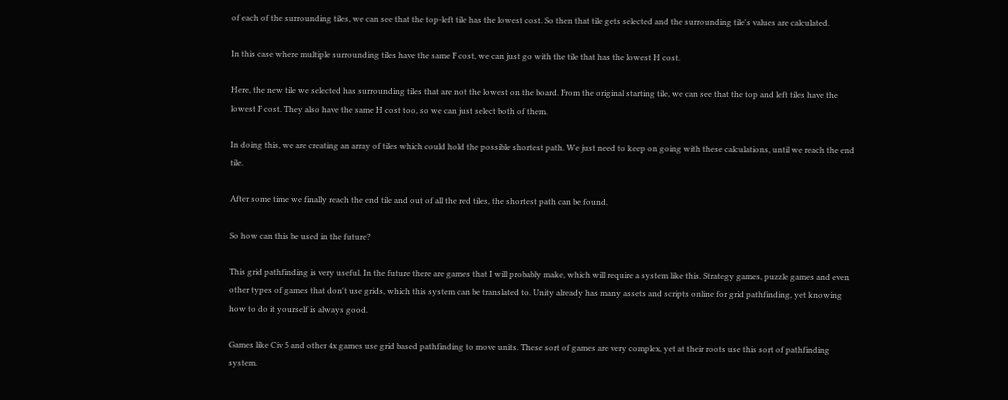of each of the surrounding tiles, we can see that the top-left tile has the lowest cost. So then that tile gets selected and the surrounding tile's values are calculated.

In this case where multiple surrounding tiles have the same F cost, we can just go with the tile that has the lowest H cost.

Here, the new tile we selected has surrounding tiles that are not the lowest on the board. From the original starting tile, we can see that the top and left tiles have the lowest F cost. They also have the same H cost too, so we can just select both of them.

In doing this, we are creating an array of tiles which could hold the possible shortest path. We just need to keep on going with these calculations, until we reach the end tile.

After some time we finally reach the end tile and out of all the red tiles, the shortest path can be found.

So how can this be used in the future?

This grid pathfinding is very useful. In the future there are games that I will probably make, which will require a system like this. Strategy games, puzzle games and even other types of games that don't use grids, which this system can be translated to. Unity already has many assets and scripts online for grid pathfinding, yet knowing how to do it yourself is always good.

Games like Civ 5 and other 4x games use grid based pathfinding to move units. These sort of games are very complex, yet at their roots use this sort of pathfinding system.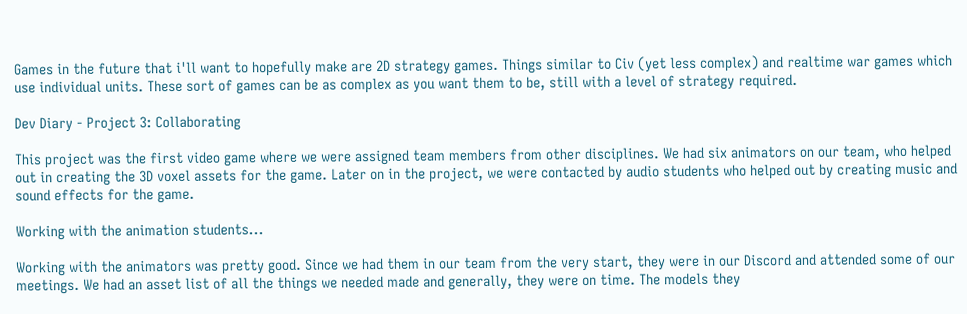Games in the future that i'll want to hopefully make are 2D strategy games. Things similar to Civ (yet less complex) and realtime war games which use individual units. These sort of games can be as complex as you want them to be, still with a level of strategy required.

Dev Diary - Project 3: Collaborating

This project was the first video game where we were assigned team members from other disciplines. We had six animators on our team, who helped out in creating the 3D voxel assets for the game. Later on in the project, we were contacted by audio students who helped out by creating music and sound effects for the game.

Working with the animation students...

Working with the animators was pretty good. Since we had them in our team from the very start, they were in our Discord and attended some of our meetings. We had an asset list of all the things we needed made and generally, they were on time. The models they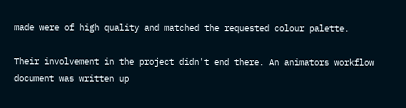made were of high quality and matched the requested colour palette.

Their involvement in the project didn't end there. An animators workflow document was written up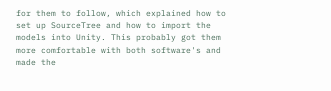for them to follow, which explained how to set up SourceTree and how to import the models into Unity. This probably got them more comfortable with both software's and made the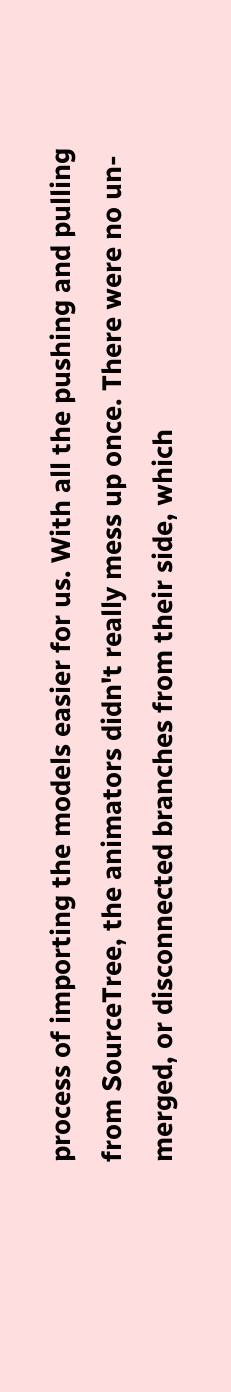process of importing the models easier for us. With all the pushing and pulling from SourceTree, the animators didn't really mess up once. There were no un-merged, or disconnected branches from their side, which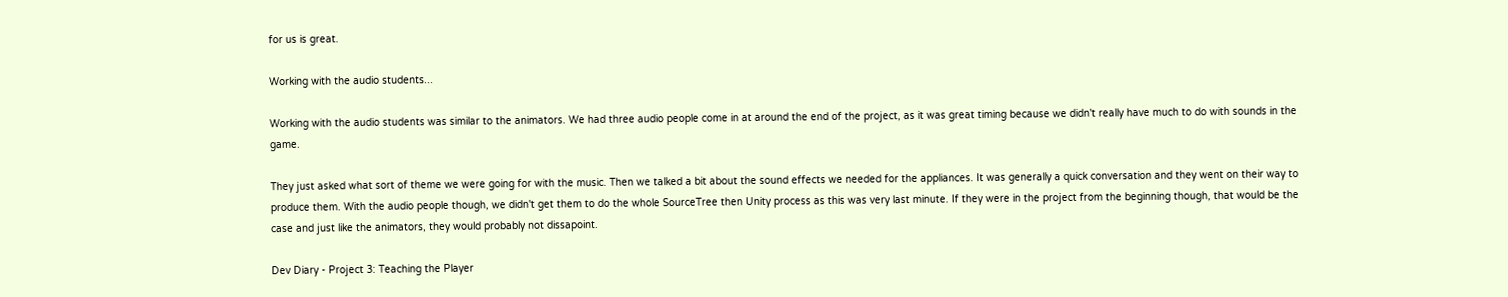for us is great.

Working with the audio students...

Working with the audio students was similar to the animators. We had three audio people come in at around the end of the project, as it was great timing because we didn't really have much to do with sounds in the game.

They just asked what sort of theme we were going for with the music. Then we talked a bit about the sound effects we needed for the appliances. It was generally a quick conversation and they went on their way to produce them. With the audio people though, we didn't get them to do the whole SourceTree then Unity process as this was very last minute. If they were in the project from the beginning though, that would be the case and just like the animators, they would probably not dissapoint.

Dev Diary - Project 3: Teaching the Player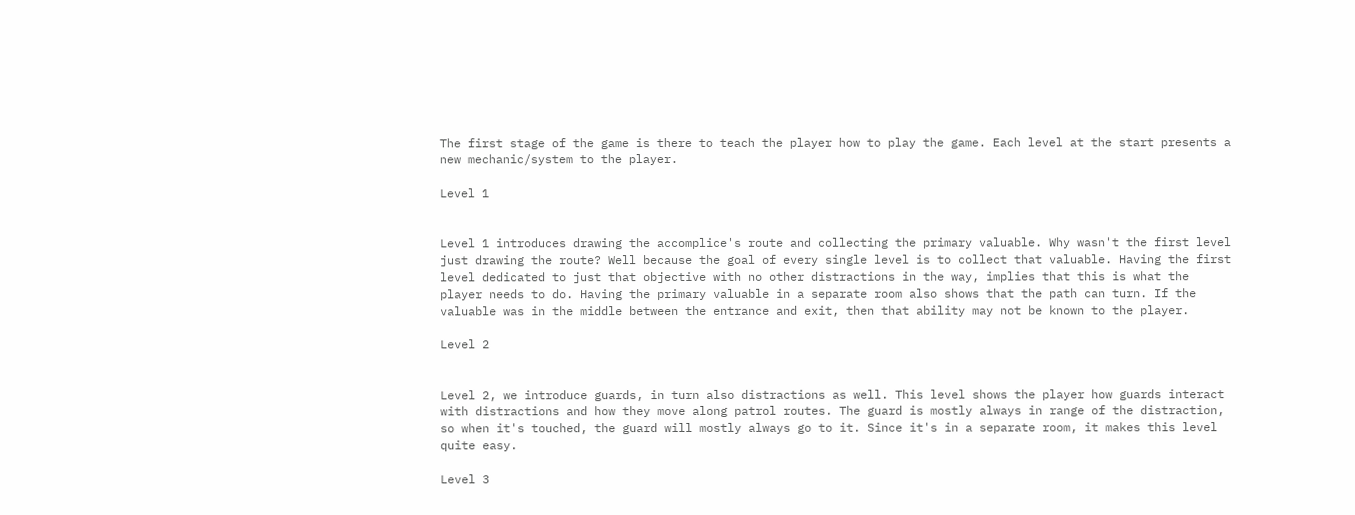The first stage of the game is there to teach the player how to play the game. Each level at the start presents a new mechanic/system to the player.

Level 1


Level 1 introduces drawing the accomplice's route and collecting the primary valuable. Why wasn't the first level just drawing the route? Well because the goal of every single level is to collect that valuable. Having the first level dedicated to just that objective with no other distractions in the way, implies that this is what the player needs to do. Having the primary valuable in a separate room also shows that the path can turn. If the valuable was in the middle between the entrance and exit, then that ability may not be known to the player.

Level 2


Level 2, we introduce guards, in turn also distractions as well. This level shows the player how guards interact with distractions and how they move along patrol routes. The guard is mostly always in range of the distraction, so when it's touched, the guard will mostly always go to it. Since it's in a separate room, it makes this level quite easy.

Level 3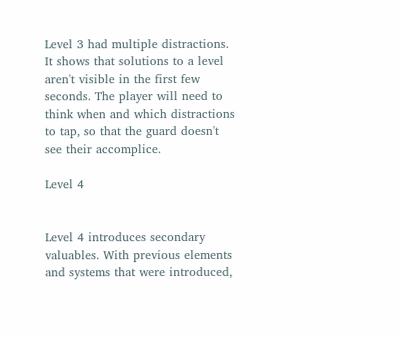Level 3 had multiple distractions. It shows that solutions to a level aren't visible in the first few seconds. The player will need to think when and which distractions to tap, so that the guard doesn't see their accomplice.

Level 4


Level 4 introduces secondary valuables. With previous elements and systems that were introduced,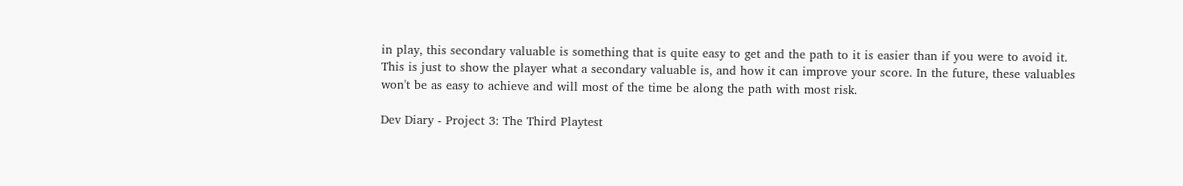in play, this secondary valuable is something that is quite easy to get and the path to it is easier than if you were to avoid it. This is just to show the player what a secondary valuable is, and how it can improve your score. In the future, these valuables won't be as easy to achieve and will most of the time be along the path with most risk.

Dev Diary - Project 3: The Third Playtest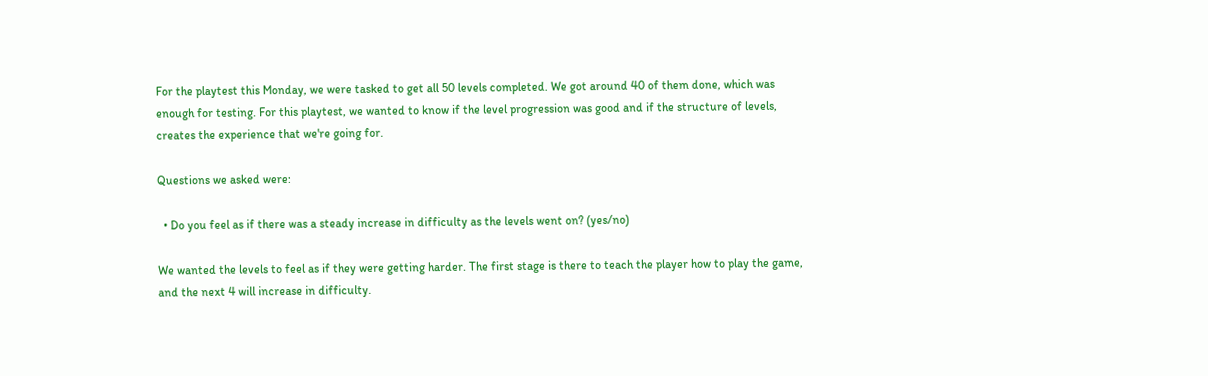For the playtest this Monday, we were tasked to get all 50 levels completed. We got around 40 of them done, which was enough for testing. For this playtest, we wanted to know if the level progression was good and if the structure of levels, creates the experience that we're going for.

Questions we asked were:

  • Do you feel as if there was a steady increase in difficulty as the levels went on? (yes/no)

We wanted the levels to feel as if they were getting harder. The first stage is there to teach the player how to play the game, and the next 4 will increase in difficulty.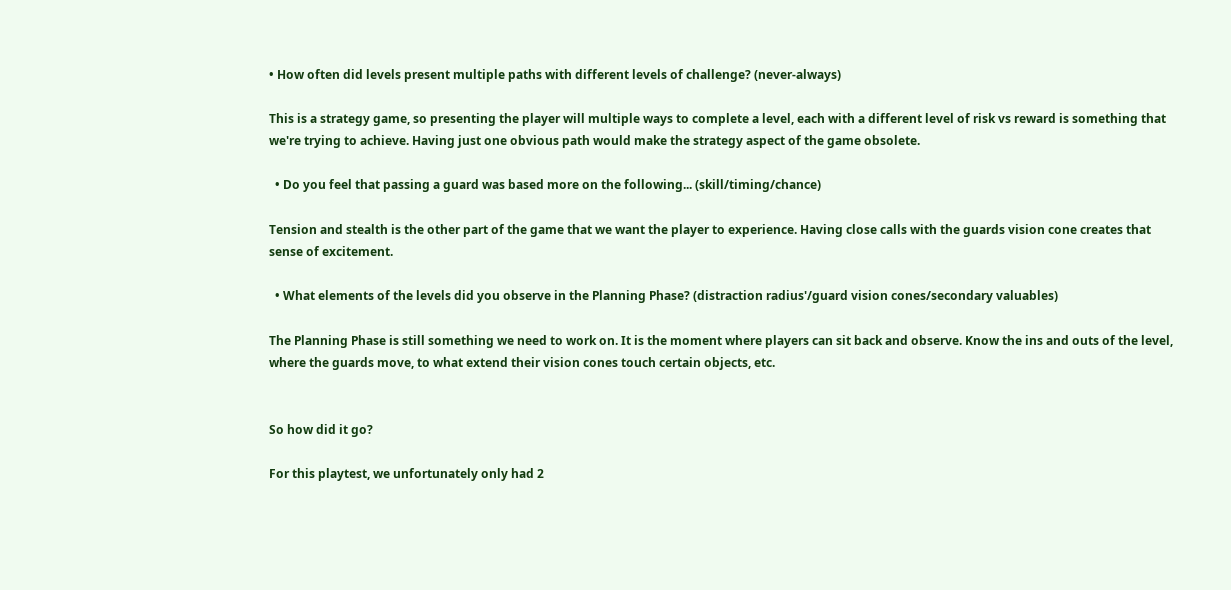• How often did levels present multiple paths with different levels of challenge? (never-always)

This is a strategy game, so presenting the player will multiple ways to complete a level, each with a different level of risk vs reward is something that we're trying to achieve. Having just one obvious path would make the strategy aspect of the game obsolete.

  • Do you feel that passing a guard was based more on the following... (skill/timing/chance)

Tension and stealth is the other part of the game that we want the player to experience. Having close calls with the guards vision cone creates that sense of excitement.

  • What elements of the levels did you observe in the Planning Phase? (distraction radius'/guard vision cones/secondary valuables)

The Planning Phase is still something we need to work on. It is the moment where players can sit back and observe. Know the ins and outs of the level, where the guards move, to what extend their vision cones touch certain objects, etc.


So how did it go?

For this playtest, we unfortunately only had 2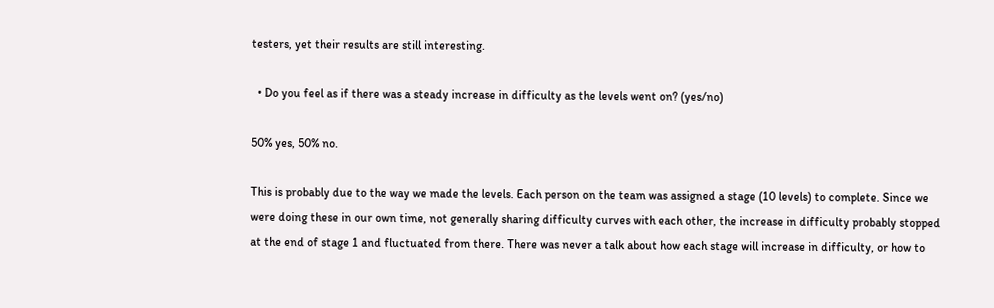testers, yet their results are still interesting.

  • Do you feel as if there was a steady increase in difficulty as the levels went on? (yes/no)

50% yes, 50% no.

This is probably due to the way we made the levels. Each person on the team was assigned a stage (10 levels) to complete. Since we were doing these in our own time, not generally sharing difficulty curves with each other, the increase in difficulty probably stopped at the end of stage 1 and fluctuated from there. There was never a talk about how each stage will increase in difficulty, or how to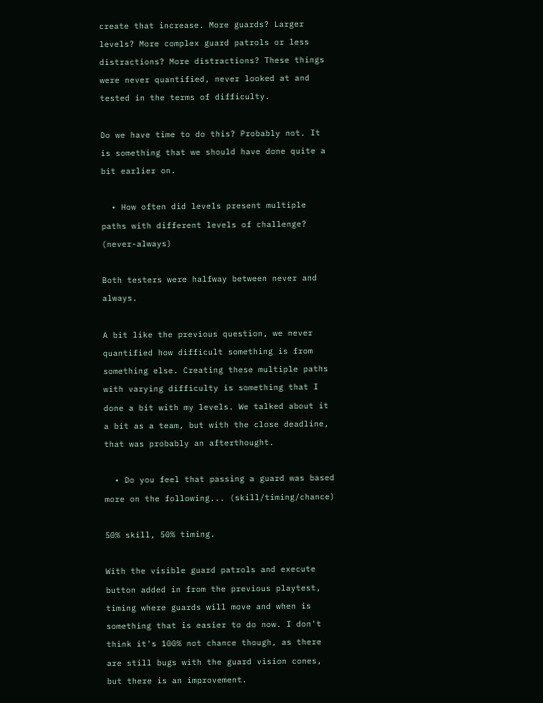create that increase. More guards? Larger levels? More complex guard patrols or less distractions? More distractions? These things were never quantified, never looked at and tested in the terms of difficulty.

Do we have time to do this? Probably not. It is something that we should have done quite a bit earlier on.

  • How often did levels present multiple paths with different levels of challenge? (never-always)

Both testers were halfway between never and always.

A bit like the previous question, we never quantified how difficult something is from something else. Creating these multiple paths with varying difficulty is something that I done a bit with my levels. We talked about it a bit as a team, but with the close deadline, that was probably an afterthought.

  • Do you feel that passing a guard was based more on the following... (skill/timing/chance)

50% skill, 50% timing.

With the visible guard patrols and execute button added in from the previous playtest, timing where guards will move and when is something that is easier to do now. I don't think it's 100% not chance though, as there are still bugs with the guard vision cones, but there is an improvement.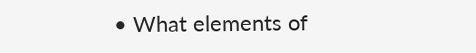• What elements of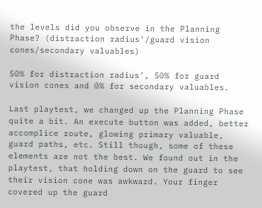the levels did you observe in the Planning Phase? (distraction radius'/guard vision cones/secondary valuables)

50% for distraction radius', 50% for guard vision cones and 0% for secondary valuables.

Last playtest, we changed up the Planning Phase quite a bit. An execute button was added, better accomplice route, glowing primary valuable, guard paths, etc. Still though, some of these elements are not the best. We found out in the playtest, that holding down on the guard to see their vision cone was awkward. Your finger covered up the guard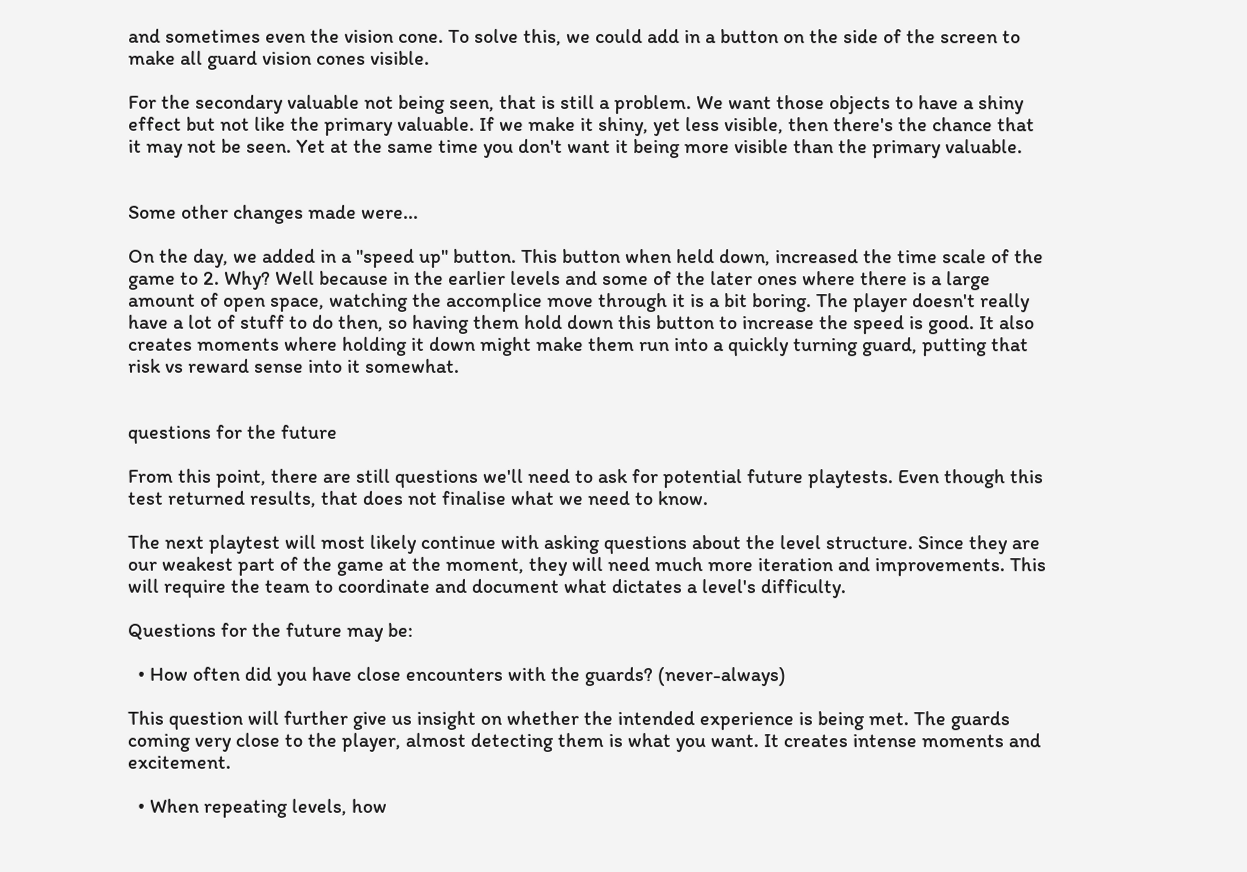and sometimes even the vision cone. To solve this, we could add in a button on the side of the screen to make all guard vision cones visible.

For the secondary valuable not being seen, that is still a problem. We want those objects to have a shiny effect but not like the primary valuable. If we make it shiny, yet less visible, then there's the chance that it may not be seen. Yet at the same time you don't want it being more visible than the primary valuable.


Some other changes made were...

On the day, we added in a "speed up" button. This button when held down, increased the time scale of the game to 2. Why? Well because in the earlier levels and some of the later ones where there is a large amount of open space, watching the accomplice move through it is a bit boring. The player doesn't really have a lot of stuff to do then, so having them hold down this button to increase the speed is good. It also creates moments where holding it down might make them run into a quickly turning guard, putting that risk vs reward sense into it somewhat.


questions for the future

From this point, there are still questions we'll need to ask for potential future playtests. Even though this test returned results, that does not finalise what we need to know.

The next playtest will most likely continue with asking questions about the level structure. Since they are our weakest part of the game at the moment, they will need much more iteration and improvements. This will require the team to coordinate and document what dictates a level's difficulty.

Questions for the future may be:

  • How often did you have close encounters with the guards? (never-always)

This question will further give us insight on whether the intended experience is being met. The guards coming very close to the player, almost detecting them is what you want. It creates intense moments and excitement.

  • When repeating levels, how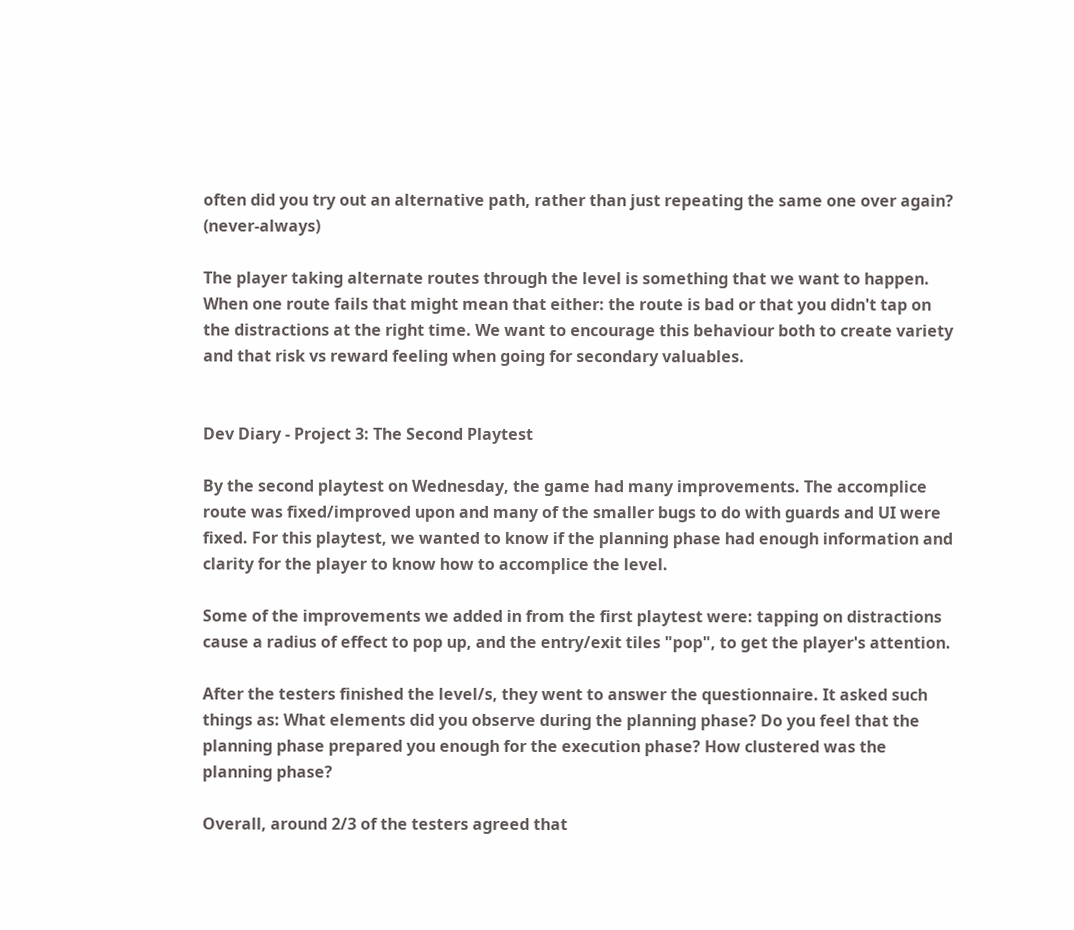often did you try out an alternative path, rather than just repeating the same one over again? (never-always)

The player taking alternate routes through the level is something that we want to happen. When one route fails that might mean that either: the route is bad or that you didn't tap on the distractions at the right time. We want to encourage this behaviour both to create variety and that risk vs reward feeling when going for secondary valuables.


Dev Diary - Project 3: The Second Playtest

By the second playtest on Wednesday, the game had many improvements. The accomplice route was fixed/improved upon and many of the smaller bugs to do with guards and UI were fixed. For this playtest, we wanted to know if the planning phase had enough information and clarity for the player to know how to accomplice the level.

Some of the improvements we added in from the first playtest were: tapping on distractions cause a radius of effect to pop up, and the entry/exit tiles "pop", to get the player's attention.

After the testers finished the level/s, they went to answer the questionnaire. It asked such things as: What elements did you observe during the planning phase? Do you feel that the planning phase prepared you enough for the execution phase? How clustered was the planning phase?

Overall, around 2/3 of the testers agreed that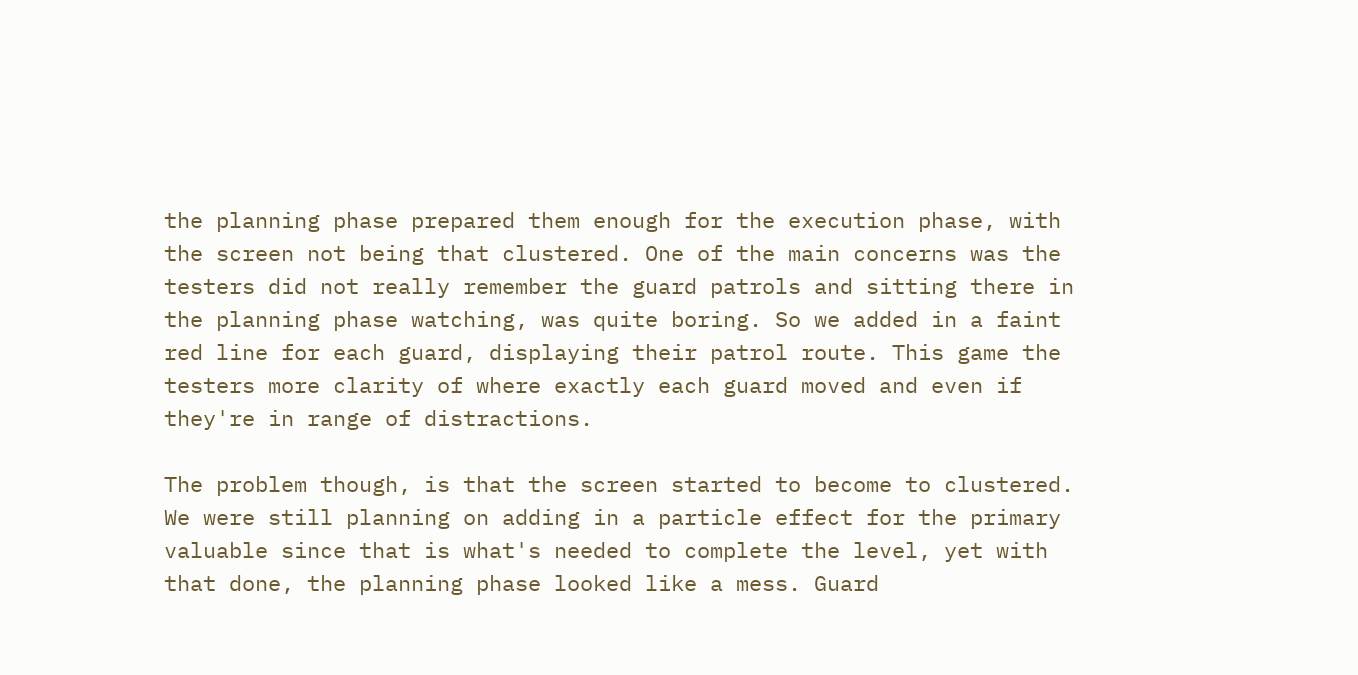the planning phase prepared them enough for the execution phase, with the screen not being that clustered. One of the main concerns was the testers did not really remember the guard patrols and sitting there in the planning phase watching, was quite boring. So we added in a faint red line for each guard, displaying their patrol route. This game the testers more clarity of where exactly each guard moved and even if they're in range of distractions.

The problem though, is that the screen started to become to clustered. We were still planning on adding in a particle effect for the primary valuable since that is what's needed to complete the level, yet with that done, the planning phase looked like a mess. Guard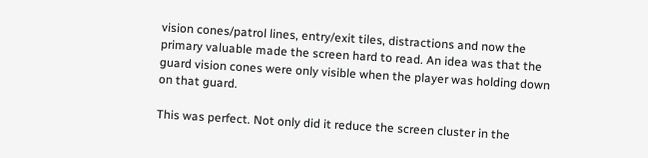vision cones/patrol lines, entry/exit tiles, distractions and now the primary valuable made the screen hard to read. An idea was that the guard vision cones were only visible when the player was holding down on that guard.

This was perfect. Not only did it reduce the screen cluster in the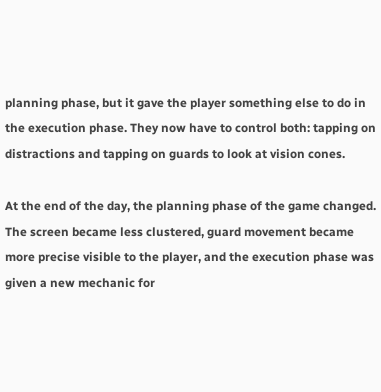planning phase, but it gave the player something else to do in the execution phase. They now have to control both: tapping on distractions and tapping on guards to look at vision cones.

At the end of the day, the planning phase of the game changed. The screen became less clustered, guard movement became more precise visible to the player, and the execution phase was given a new mechanic for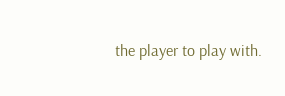the player to play with.